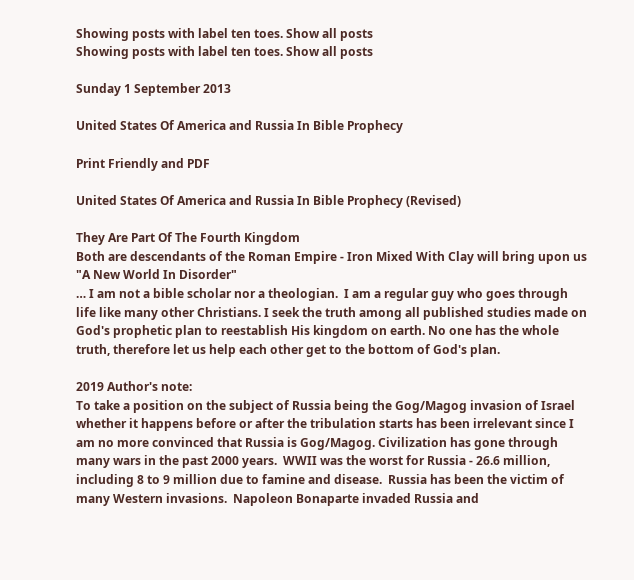Showing posts with label ten toes. Show all posts
Showing posts with label ten toes. Show all posts

Sunday 1 September 2013

United States Of America and Russia In Bible Prophecy

Print Friendly and PDF

United States Of America and Russia In Bible Prophecy (Revised)

They Are Part Of The Fourth Kingdom
Both are descendants of the Roman Empire - Iron Mixed With Clay will bring upon us "A New World In Disorder"
… I am not a bible scholar nor a theologian.  I am a regular guy who goes through life like many other Christians. I seek the truth among all published studies made on God's prophetic plan to reestablish His kingdom on earth. No one has the whole truth, therefore let us help each other get to the bottom of God's plan.

2019 Author's note:
To take a position on the subject of Russia being the Gog/Magog invasion of Israel whether it happens before or after the tribulation starts has been irrelevant since I am no more convinced that Russia is Gog/Magog. Civilization has gone through many wars in the past 2000 years.  WWII was the worst for Russia - 26.6 million, including 8 to 9 million due to famine and disease.  Russia has been the victim of many Western invasions.  Napoleon Bonaparte invaded Russia and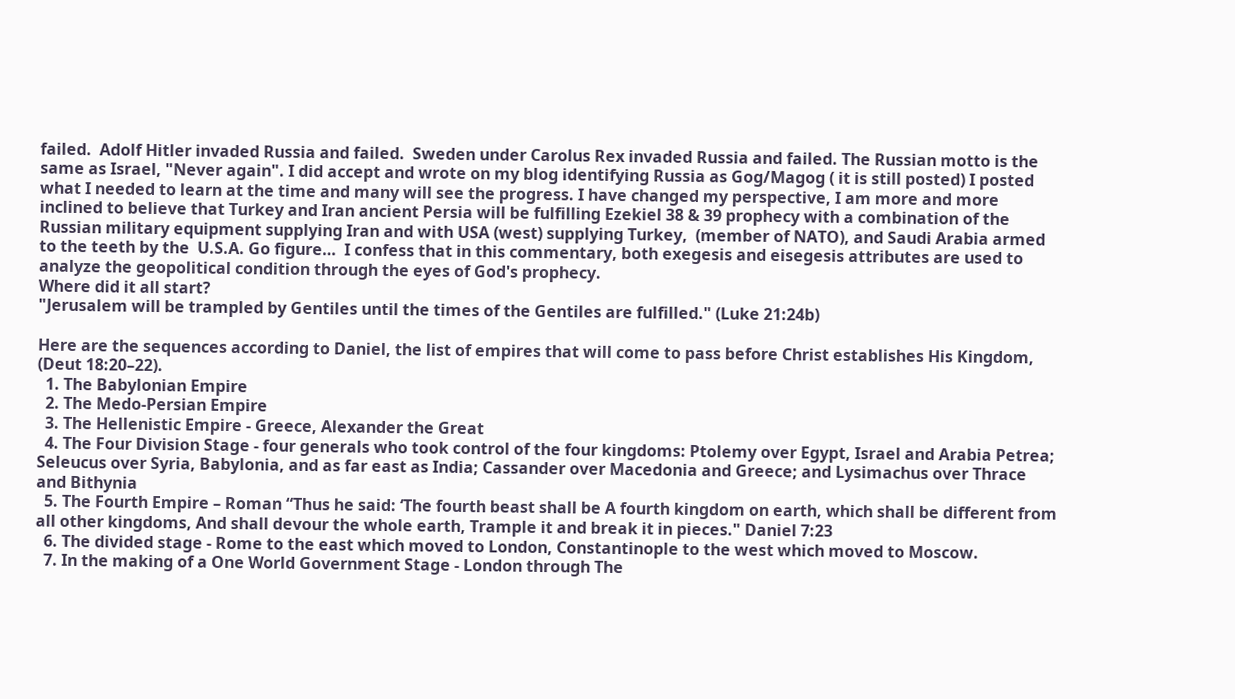failed.  Adolf Hitler invaded Russia and failed.  Sweden under Carolus Rex invaded Russia and failed. The Russian motto is the same as Israel, "Never again". I did accept and wrote on my blog identifying Russia as Gog/Magog ( it is still posted) I posted what I needed to learn at the time and many will see the progress. I have changed my perspective, I am more and more inclined to believe that Turkey and Iran ancient Persia will be fulfilling Ezekiel 38 & 39 prophecy with a combination of the Russian military equipment supplying Iran and with USA (west) supplying Turkey,  (member of NATO), and Saudi Arabia armed to the teeth by the  U.S.A. Go figure…  I confess that in this commentary, both exegesis and eisegesis attributes are used to analyze the geopolitical condition through the eyes of God's prophecy.
Where did it all start?
"Jerusalem will be trampled by Gentiles until the times of the Gentiles are fulfilled." (Luke 21:24b)

Here are the sequences according to Daniel, the list of empires that will come to pass before Christ establishes His Kingdom, (Deut 18:20–22).
  1. The Babylonian Empire
  2. The Medo-Persian Empire
  3. The Hellenistic Empire - Greece, Alexander the Great
  4. The Four Division Stage - four generals who took control of the four kingdoms: Ptolemy over Egypt, Israel and Arabia Petrea; Seleucus over Syria, Babylonia, and as far east as India; Cassander over Macedonia and Greece; and Lysimachus over Thrace and Bithynia
  5. The Fourth Empire – Roman “Thus he said: ‘The fourth beast shall be A fourth kingdom on earth, which shall be different from all other kingdoms, And shall devour the whole earth, Trample it and break it in pieces." Daniel 7:23
  6. The divided stage - Rome to the east which moved to London, Constantinople to the west which moved to Moscow.
  7. In the making of a One World Government Stage - London through The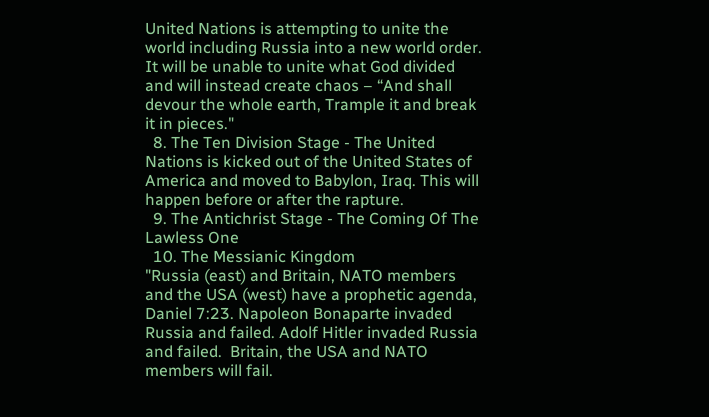United Nations is attempting to unite the world including Russia into a new world order. It will be unable to unite what God divided and will instead create chaos – “And shall devour the whole earth, Trample it and break it in pieces."
  8. The Ten Division Stage - The United Nations is kicked out of the United States of America and moved to Babylon, Iraq. This will happen before or after the rapture.
  9. The Antichrist Stage - The Coming Of The Lawless One
  10. The Messianic Kingdom
"Russia (east) and Britain, NATO members and the USA (west) have a prophetic agenda, Daniel 7:23. Napoleon Bonaparte invaded Russia and failed. Adolf Hitler invaded Russia and failed.  Britain, the USA and NATO members will fail.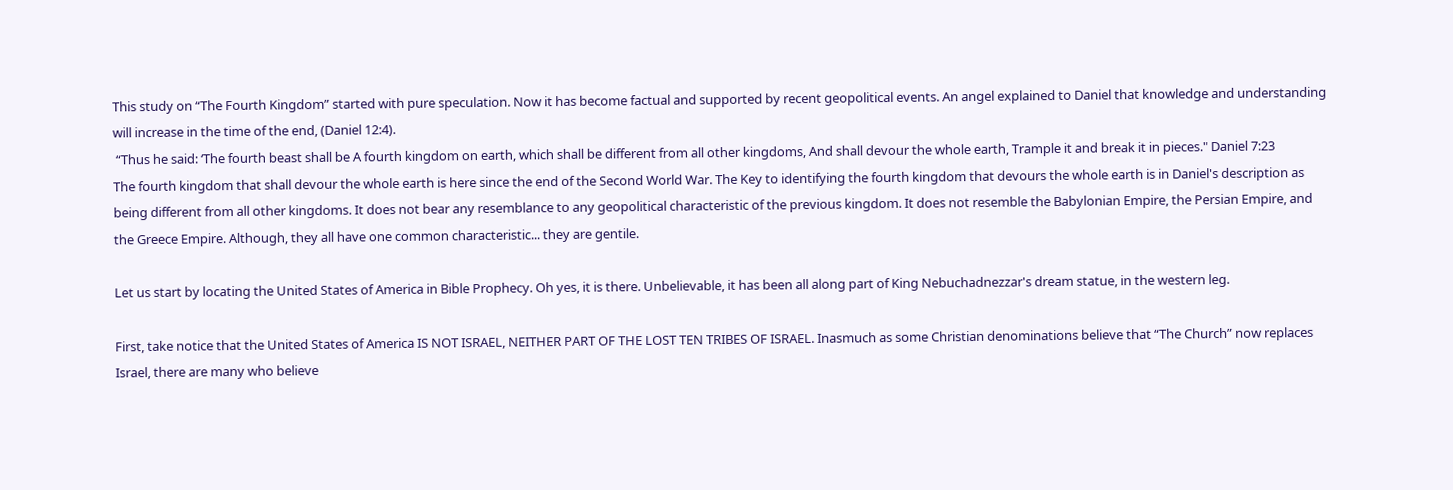This study on “The Fourth Kingdom” started with pure speculation. Now it has become factual and supported by recent geopolitical events. An angel explained to Daniel that knowledge and understanding will increase in the time of the end, (Daniel 12:4).
 “Thus he said: ‘The fourth beast shall be A fourth kingdom on earth, which shall be different from all other kingdoms, And shall devour the whole earth, Trample it and break it in pieces." Daniel 7:23
The fourth kingdom that shall devour the whole earth is here since the end of the Second World War. The Key to identifying the fourth kingdom that devours the whole earth is in Daniel's description as being different from all other kingdoms. It does not bear any resemblance to any geopolitical characteristic of the previous kingdom. It does not resemble the Babylonian Empire, the Persian Empire, and the Greece Empire. Although, they all have one common characteristic... they are gentile.

Let us start by locating the United States of America in Bible Prophecy. Oh yes, it is there. Unbelievable, it has been all along part of King Nebuchadnezzar's dream statue, in the western leg.

First, take notice that the United States of America IS NOT ISRAEL, NEITHER PART OF THE LOST TEN TRIBES OF ISRAEL. Inasmuch as some Christian denominations believe that “The Church” now replaces Israel, there are many who believe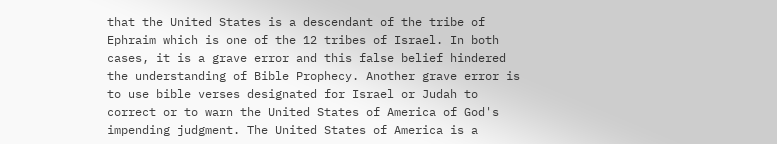that the United States is a descendant of the tribe of Ephraim which is one of the 12 tribes of Israel. In both cases, it is a grave error and this false belief hindered the understanding of Bible Prophecy. Another grave error is to use bible verses designated for Israel or Judah to correct or to warn the United States of America of God's impending judgment. The United States of America is a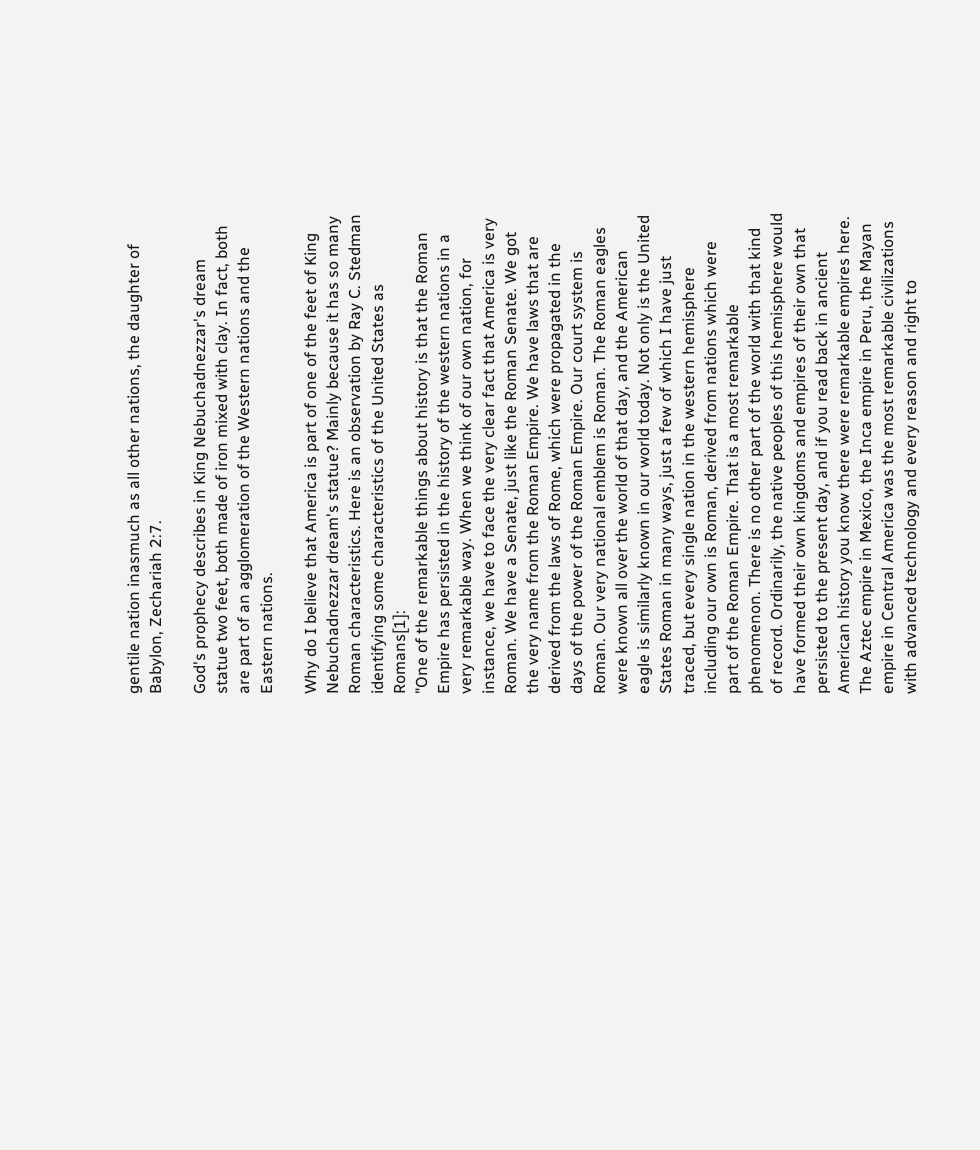gentile nation inasmuch as all other nations, the daughter of Babylon, Zechariah 2:7.

God's prophecy describes in King Nebuchadnezzar's dream statue two feet, both made of iron mixed with clay. In fact, both are part of an agglomeration of the Western nations and the Eastern nations.

Why do I believe that America is part of one of the feet of King Nebuchadnezzar dream's statue? Mainly because it has so many Roman characteristics. Here is an observation by Ray C. Stedman identifying some characteristics of the United States as Romans[1]:
"One of the remarkable things about history is that the Roman Empire has persisted in the history of the western nations in a very remarkable way. When we think of our own nation, for instance, we have to face the very clear fact that America is very Roman. We have a Senate, just like the Roman Senate. We got the very name from the Roman Empire. We have laws that are derived from the laws of Rome, which were propagated in the days of the power of the Roman Empire. Our court system is Roman. Our very national emblem is Roman. The Roman eagles were known all over the world of that day, and the American eagle is similarly known in our world today. Not only is the United States Roman in many ways, just a few of which I have just traced, but every single nation in the western hemisphere including our own is Roman, derived from nations which were part of the Roman Empire. That is a most remarkable phenomenon. There is no other part of the world with that kind of record. Ordinarily, the native peoples of this hemisphere would have formed their own kingdoms and empires of their own that persisted to the present day, and if you read back in ancient American history you know there were remarkable empires here. The Aztec empire in Mexico, the Inca empire in Peru, the Mayan empire in Central America was the most remarkable civilizations with advanced technology and every reason and right to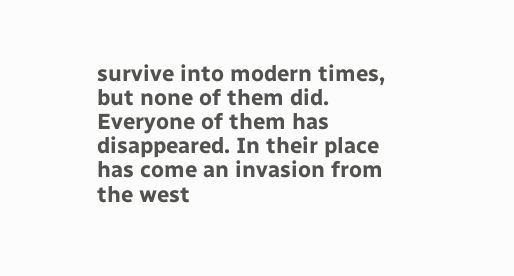survive into modern times, but none of them did. Everyone of them has disappeared. In their place has come an invasion from the west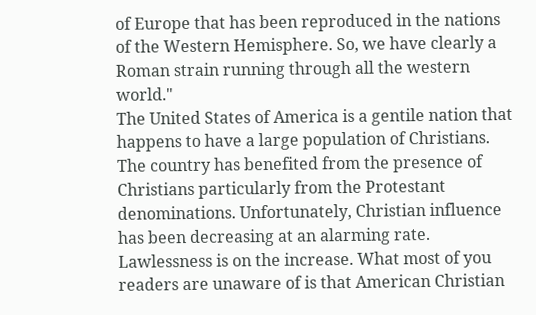of Europe that has been reproduced in the nations of the Western Hemisphere. So, we have clearly a Roman strain running through all the western world."
The United States of America is a gentile nation that happens to have a large population of Christians. The country has benefited from the presence of Christians particularly from the Protestant denominations. Unfortunately, Christian influence has been decreasing at an alarming rate. Lawlessness is on the increase. What most of you readers are unaware of is that American Christian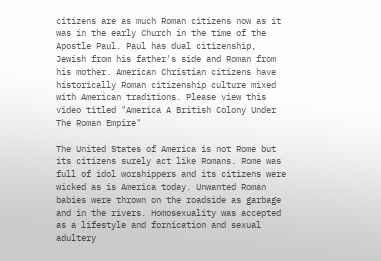citizens are as much Roman citizens now as it was in the early Church in the time of the Apostle Paul. Paul has dual citizenship, Jewish from his father's side and Roman from his mother. American Christian citizens have historically Roman citizenship culture mixed with American traditions. Please view this video titled "America A British Colony Under The Roman Empire"

The United States of America is not Rome but its citizens surely act like Romans. Rome was full of idol worshippers and its citizens were wicked as is America today. Unwanted Roman babies were thrown on the roadside as garbage and in the rivers. Homosexuality was accepted as a lifestyle and fornication and sexual adultery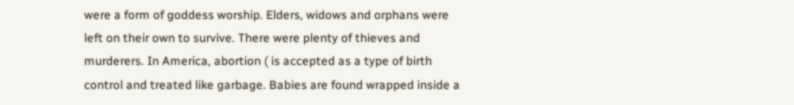were a form of goddess worship. Elders, widows and orphans were left on their own to survive. There were plenty of thieves and murderers. In America, abortion ( is accepted as a type of birth control and treated like garbage. Babies are found wrapped inside a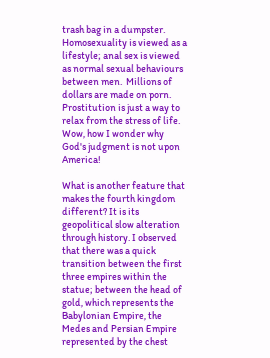trash bag in a dumpster.   Homosexuality is viewed as a lifestyle; anal sex is viewed as normal sexual behaviours between men.  Millions of dollars are made on porn. Prostitution is just a way to relax from the stress of life. Wow, how I wonder why God's judgment is not upon America!

What is another feature that makes the fourth kingdom different? It is its geopolitical slow alteration through history. I observed that there was a quick transition between the first three empires within the statue; between the head of gold, which represents the Babylonian Empire, the Medes and Persian Empire represented by the chest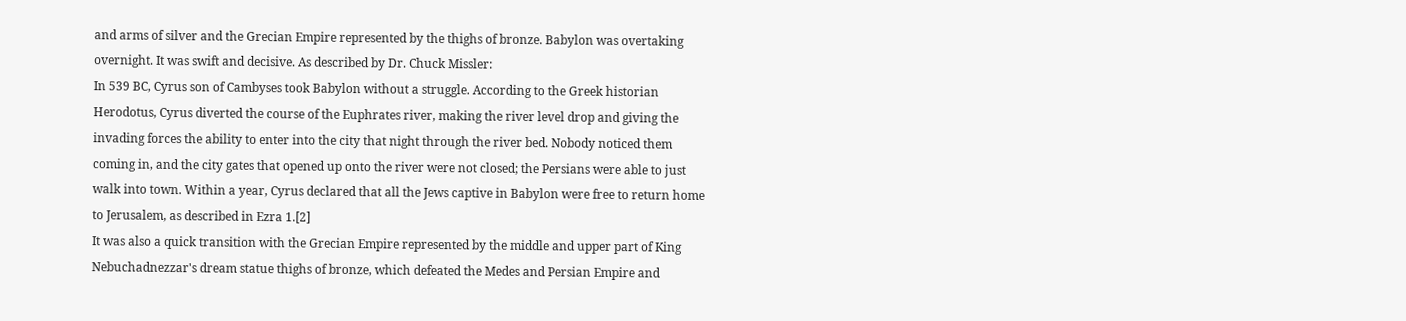and arms of silver and the Grecian Empire represented by the thighs of bronze. Babylon was overtaking overnight. It was swift and decisive. As described by Dr. Chuck Missler:
In 539 BC, Cyrus son of Cambyses took Babylon without a struggle. According to the Greek historian Herodotus, Cyrus diverted the course of the Euphrates river, making the river level drop and giving the invading forces the ability to enter into the city that night through the river bed. Nobody noticed them coming in, and the city gates that opened up onto the river were not closed; the Persians were able to just walk into town. Within a year, Cyrus declared that all the Jews captive in Babylon were free to return home to Jerusalem, as described in Ezra 1.[2]
It was also a quick transition with the Grecian Empire represented by the middle and upper part of King Nebuchadnezzar's dream statue thighs of bronze, which defeated the Medes and Persian Empire and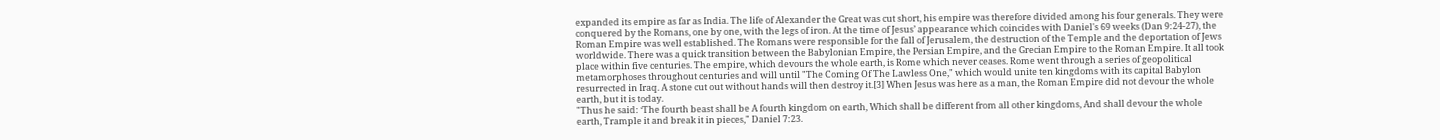expanded its empire as far as India. The life of Alexander the Great was cut short, his empire was therefore divided among his four generals. They were conquered by the Romans, one by one, with the legs of iron. At the time of Jesus’ appearance which coincides with Daniel's 69 weeks (Dan 9:24-27), the Roman Empire was well established. The Romans were responsible for the fall of Jerusalem, the destruction of the Temple and the deportation of Jews worldwide. There was a quick transition between the Babylonian Empire, the Persian Empire, and the Grecian Empire to the Roman Empire. It all took place within five centuries. The empire, which devours the whole earth, is Rome which never ceases. Rome went through a series of geopolitical metamorphoses throughout centuries and will until "The Coming Of The Lawless One," which would unite ten kingdoms with its capital Babylon resurrected in Iraq. A stone cut out without hands will then destroy it.[3] When Jesus was here as a man, the Roman Empire did not devour the whole earth, but it is today.
"Thus he said: ‘The fourth beast shall be A fourth kingdom on earth, Which shall be different from all other kingdoms, And shall devour the whole earth, Trample it and break it in pieces," Daniel 7:23.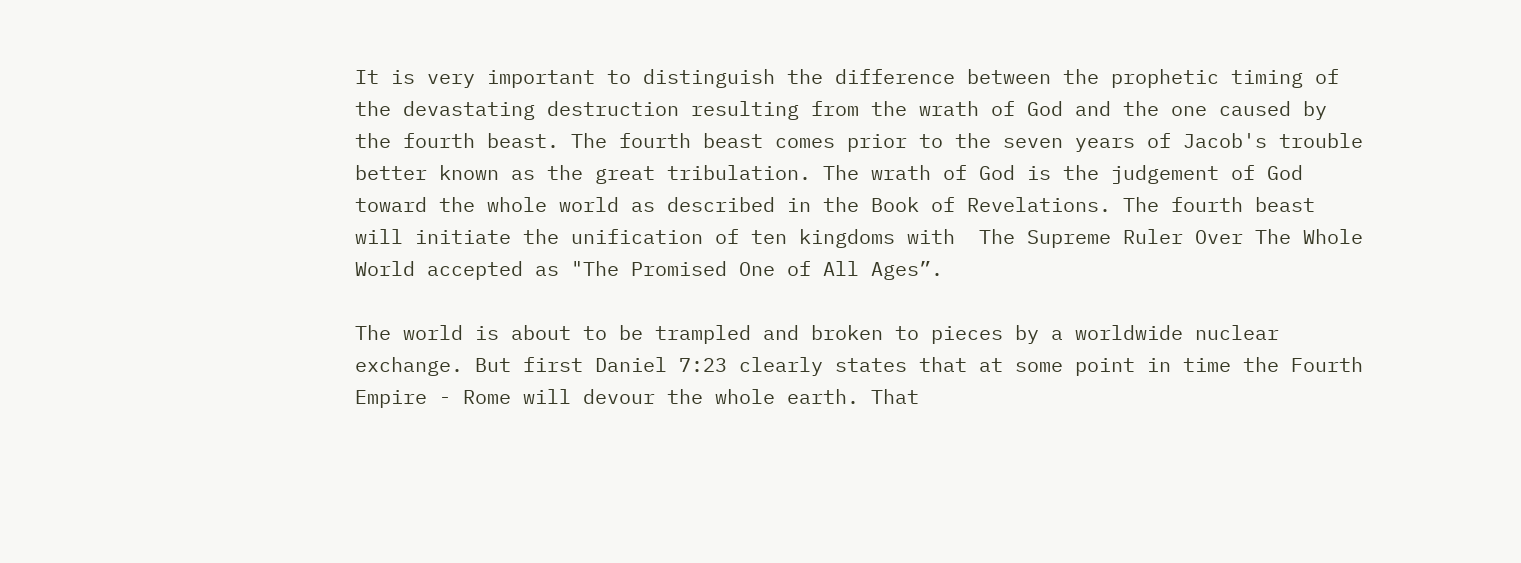It is very important to distinguish the difference between the prophetic timing of the devastating destruction resulting from the wrath of God and the one caused by the fourth beast. The fourth beast comes prior to the seven years of Jacob's trouble better known as the great tribulation. The wrath of God is the judgement of God toward the whole world as described in the Book of Revelations. The fourth beast will initiate the unification of ten kingdoms with  The Supreme Ruler Over The Whole World accepted as "The Promised One of All Ages”.

The world is about to be trampled and broken to pieces by a worldwide nuclear exchange. But first Daniel 7:23 clearly states that at some point in time the Fourth Empire - Rome will devour the whole earth. That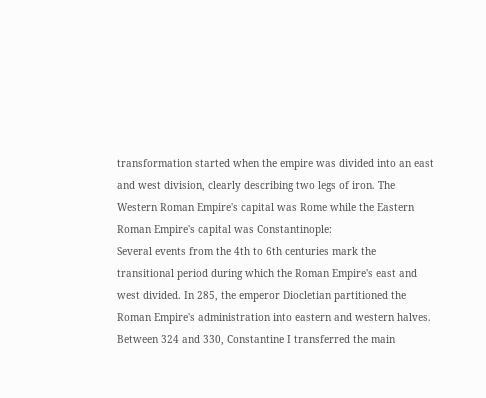transformation started when the empire was divided into an east and west division, clearly describing two legs of iron. The Western Roman Empire's capital was Rome while the Eastern Roman Empire's capital was Constantinople:
Several events from the 4th to 6th centuries mark the transitional period during which the Roman Empire's east and west divided. In 285, the emperor Diocletian partitioned the Roman Empire's administration into eastern and western halves. Between 324 and 330, Constantine I transferred the main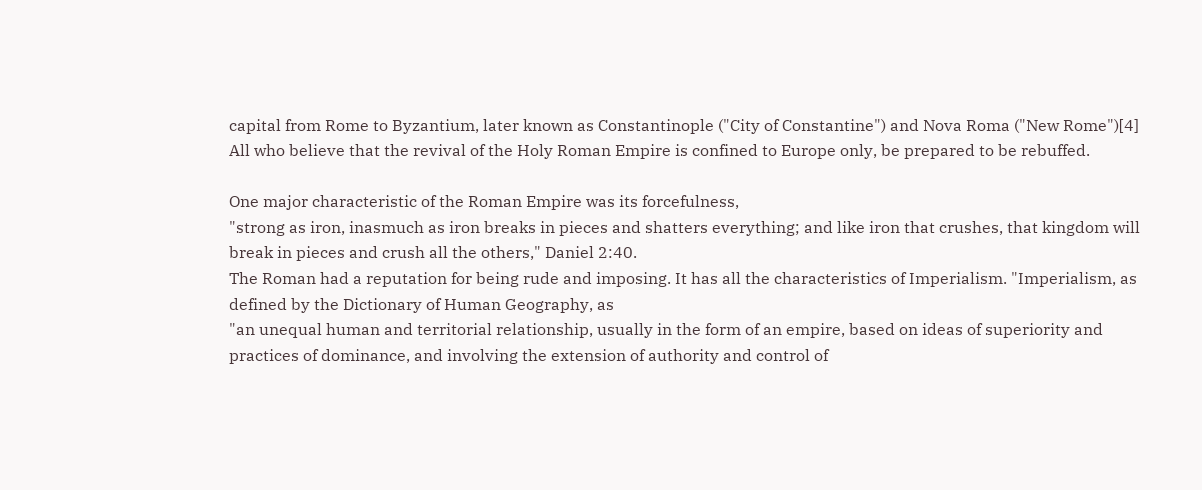capital from Rome to Byzantium, later known as Constantinople ("City of Constantine") and Nova Roma ("New Rome")[4]
All who believe that the revival of the Holy Roman Empire is confined to Europe only, be prepared to be rebuffed.

One major characteristic of the Roman Empire was its forcefulness,
"strong as iron, inasmuch as iron breaks in pieces and shatters everything; and like iron that crushes, that kingdom will break in pieces and crush all the others," Daniel 2:40.
The Roman had a reputation for being rude and imposing. It has all the characteristics of Imperialism. "Imperialism, as defined by the Dictionary of Human Geography, as
"an unequal human and territorial relationship, usually in the form of an empire, based on ideas of superiority and practices of dominance, and involving the extension of authority and control of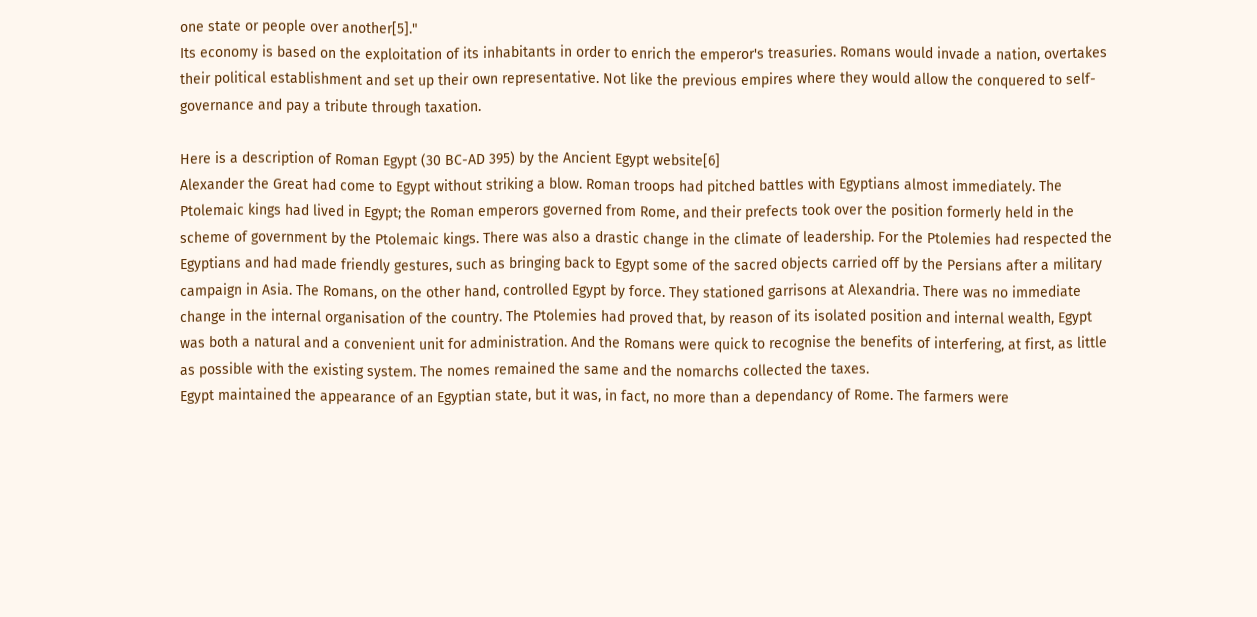one state or people over another[5]."
Its economy is based on the exploitation of its inhabitants in order to enrich the emperor's treasuries. Romans would invade a nation, overtakes their political establishment and set up their own representative. Not like the previous empires where they would allow the conquered to self-governance and pay a tribute through taxation.

Here is a description of Roman Egypt (30 BC-AD 395) by the Ancient Egypt website[6]
Alexander the Great had come to Egypt without striking a blow. Roman troops had pitched battles with Egyptians almost immediately. The Ptolemaic kings had lived in Egypt; the Roman emperors governed from Rome, and their prefects took over the position formerly held in the scheme of government by the Ptolemaic kings. There was also a drastic change in the climate of leadership. For the Ptolemies had respected the Egyptians and had made friendly gestures, such as bringing back to Egypt some of the sacred objects carried off by the Persians after a military campaign in Asia. The Romans, on the other hand, controlled Egypt by force. They stationed garrisons at Alexandria. There was no immediate change in the internal organisation of the country. The Ptolemies had proved that, by reason of its isolated position and internal wealth, Egypt was both a natural and a convenient unit for administration. And the Romans were quick to recognise the benefits of interfering, at first, as little as possible with the existing system. The nomes remained the same and the nomarchs collected the taxes.
Egypt maintained the appearance of an Egyptian state, but it was, in fact, no more than a dependancy of Rome. The farmers were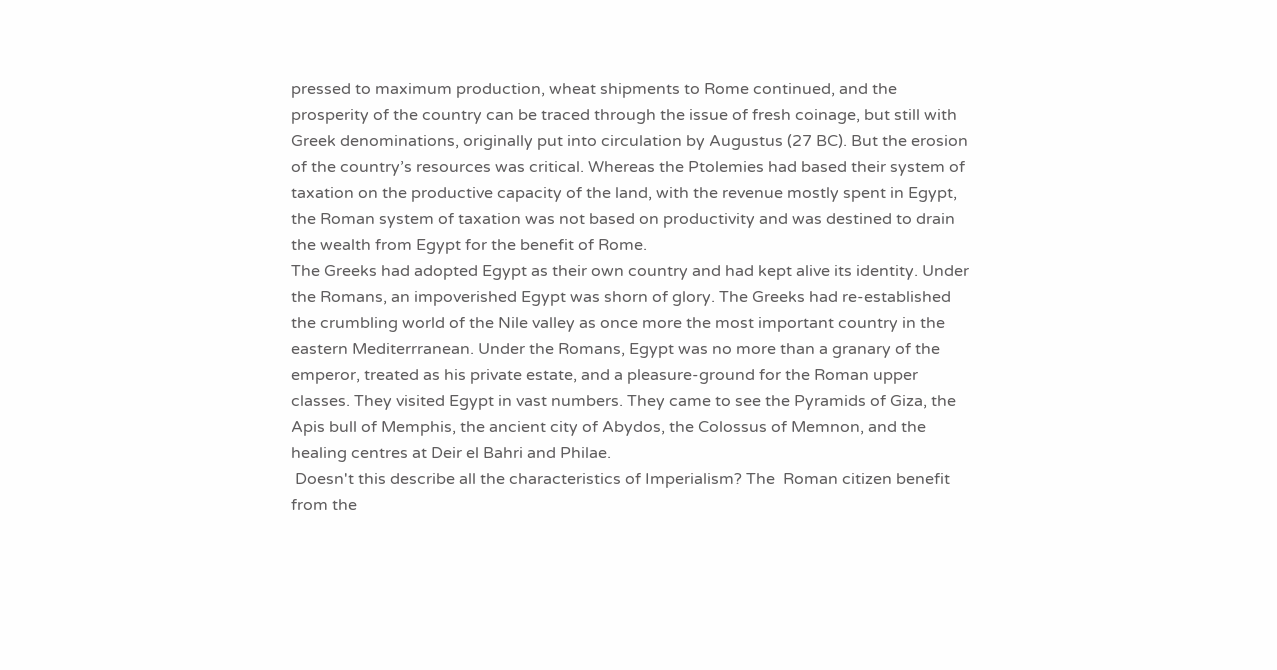pressed to maximum production, wheat shipments to Rome continued, and the prosperity of the country can be traced through the issue of fresh coinage, but still with Greek denominations, originally put into circulation by Augustus (27 BC). But the erosion of the country’s resources was critical. Whereas the Ptolemies had based their system of taxation on the productive capacity of the land, with the revenue mostly spent in Egypt, the Roman system of taxation was not based on productivity and was destined to drain the wealth from Egypt for the benefit of Rome.
The Greeks had adopted Egypt as their own country and had kept alive its identity. Under the Romans, an impoverished Egypt was shorn of glory. The Greeks had re-established the crumbling world of the Nile valley as once more the most important country in the eastern Mediterrranean. Under the Romans, Egypt was no more than a granary of the emperor, treated as his private estate, and a pleasure-ground for the Roman upper classes. They visited Egypt in vast numbers. They came to see the Pyramids of Giza, the Apis bull of Memphis, the ancient city of Abydos, the Colossus of Memnon, and the healing centres at Deir el Bahri and Philae.
 Doesn't this describe all the characteristics of Imperialism? The  Roman citizen benefit from the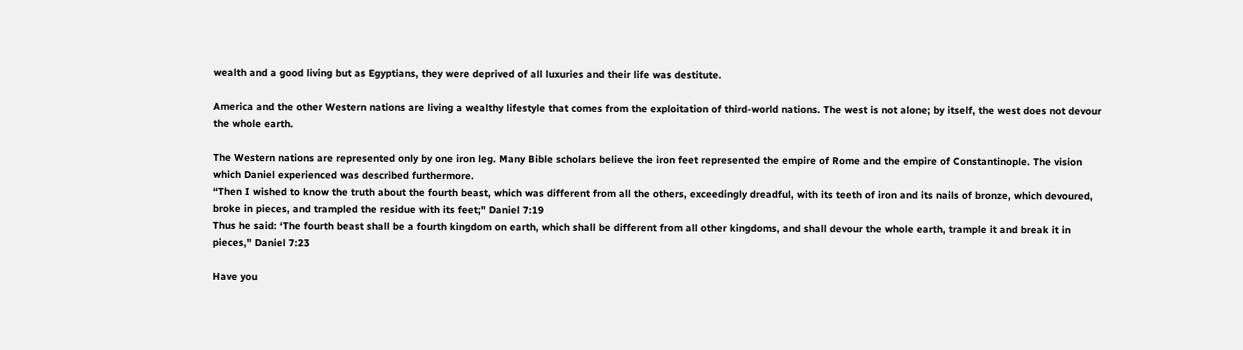wealth and a good living but as Egyptians, they were deprived of all luxuries and their life was destitute.

America and the other Western nations are living a wealthy lifestyle that comes from the exploitation of third-world nations. The west is not alone; by itself, the west does not devour the whole earth.

The Western nations are represented only by one iron leg. Many Bible scholars believe the iron feet represented the empire of Rome and the empire of Constantinople. The vision which Daniel experienced was described furthermore.
“Then I wished to know the truth about the fourth beast, which was different from all the others, exceedingly dreadful, with its teeth of iron and its nails of bronze, which devoured, broke in pieces, and trampled the residue with its feet;" Daniel 7:19
Thus he said: ‘The fourth beast shall be a fourth kingdom on earth, which shall be different from all other kingdoms, and shall devour the whole earth, trample it and break it in pieces," Daniel 7:23

Have you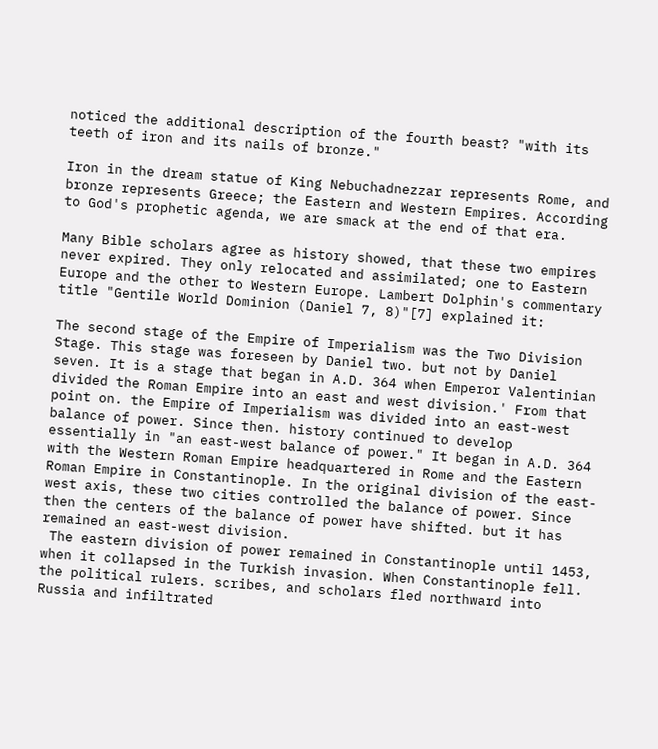noticed the additional description of the fourth beast? "with its teeth of iron and its nails of bronze."

Iron in the dream statue of King Nebuchadnezzar represents Rome, and bronze represents Greece; the Eastern and Western Empires. According to God's prophetic agenda, we are smack at the end of that era.

Many Bible scholars agree as history showed, that these two empires never expired. They only relocated and assimilated; one to Eastern Europe and the other to Western Europe. Lambert Dolphin's commentary title "Gentile World Dominion (Daniel 7, 8)"[7] explained it:

The second stage of the Empire of Imperialism was the Two Division Stage. This stage was foreseen by Daniel two. but not by Daniel seven. It is a stage that began in A.D. 364 when Emperor Valentinian divided the Roman Empire into an east and west division.' From that point on. the Empire of Imperialism was divided into an east-west balance of power. Since then. history continued to develop essentially in "an east-west balance of power." It began in A.D. 364 with the Western Roman Empire headquartered in Rome and the Eastern Roman Empire in Constantinople. In the original division of the east-west axis, these two cities controlled the balance of power. Since then the centers of the balance of power have shifted. but it has remained an east-west division.
 The eastern division of power remained in Constantinople until 1453, when it collapsed in the Turkish invasion. When Constantinople fell. the political rulers. scribes, and scholars fled northward into Russia and infiltrated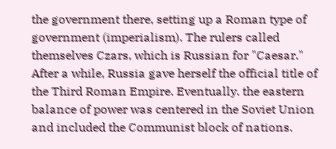the government there, setting up a Roman type of government (imperialism). The rulers called themselves Czars, which is Russian for "Caesar." After a while, Russia gave herself the official title of the Third Roman Empire. Eventually. the eastern balance of power was centered in the Soviet Union and included the Communist block of nations.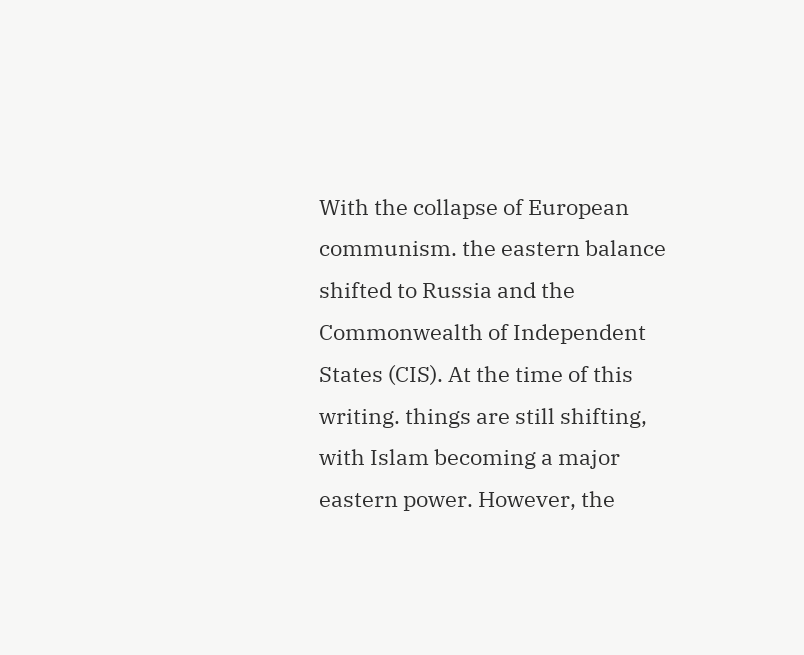With the collapse of European communism. the eastern balance shifted to Russia and the Commonwealth of Independent States (CIS). At the time of this writing. things are still shifting, with Islam becoming a major eastern power. However, the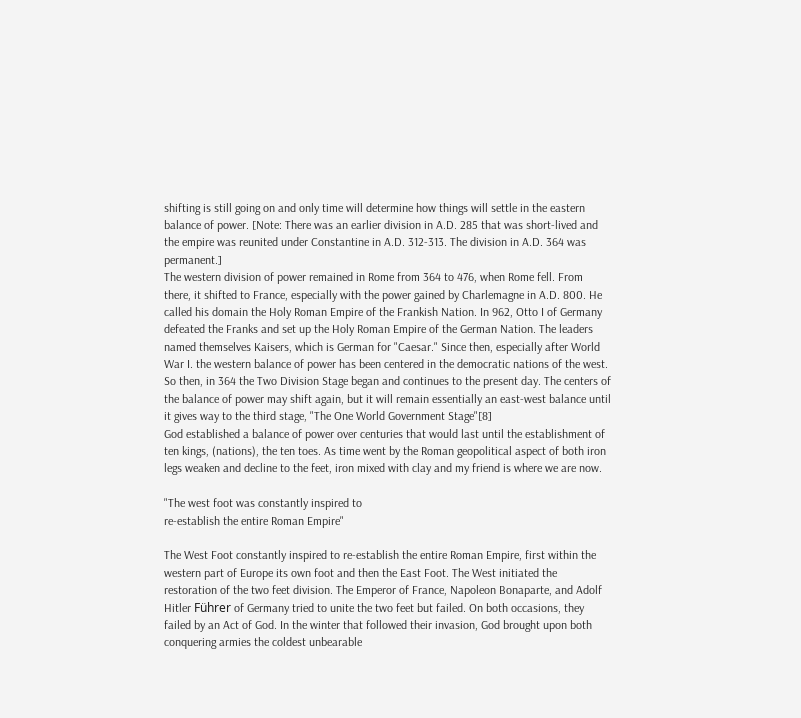shifting is still going on and only time will determine how things will settle in the eastern balance of power. [Note: There was an earlier division in A.D. 285 that was short-lived and the empire was reunited under Constantine in A.D. 312-313. The division in A.D. 364 was permanent.]
The western division of power remained in Rome from 364 to 476, when Rome fell. From there, it shifted to France, especially with the power gained by Charlemagne in A.D. 800. He called his domain the Holy Roman Empire of the Frankish Nation. In 962, Otto I of Germany defeated the Franks and set up the Holy Roman Empire of the German Nation. The leaders named themselves Kaisers, which is German for "Caesar." Since then, especially after World War I. the western balance of power has been centered in the democratic nations of the west.
So then, in 364 the Two Division Stage began and continues to the present day. The centers of the balance of power may shift again, but it will remain essentially an east-west balance until it gives way to the third stage, "The One World Government Stage"[8]
God established a balance of power over centuries that would last until the establishment of ten kings, (nations), the ten toes. As time went by the Roman geopolitical aspect of both iron legs weaken and decline to the feet, iron mixed with clay and my friend is where we are now.

"The west foot was constantly inspired to
re-establish the entire Roman Empire"

The West Foot constantly inspired to re-establish the entire Roman Empire, first within the western part of Europe its own foot and then the East Foot. The West initiated the restoration of the two feet division. The Emperor of France, Napoleon Bonaparte, and Adolf Hitler Führer of Germany tried to unite the two feet but failed. On both occasions, they failed by an Act of God. In the winter that followed their invasion, God brought upon both conquering armies the coldest unbearable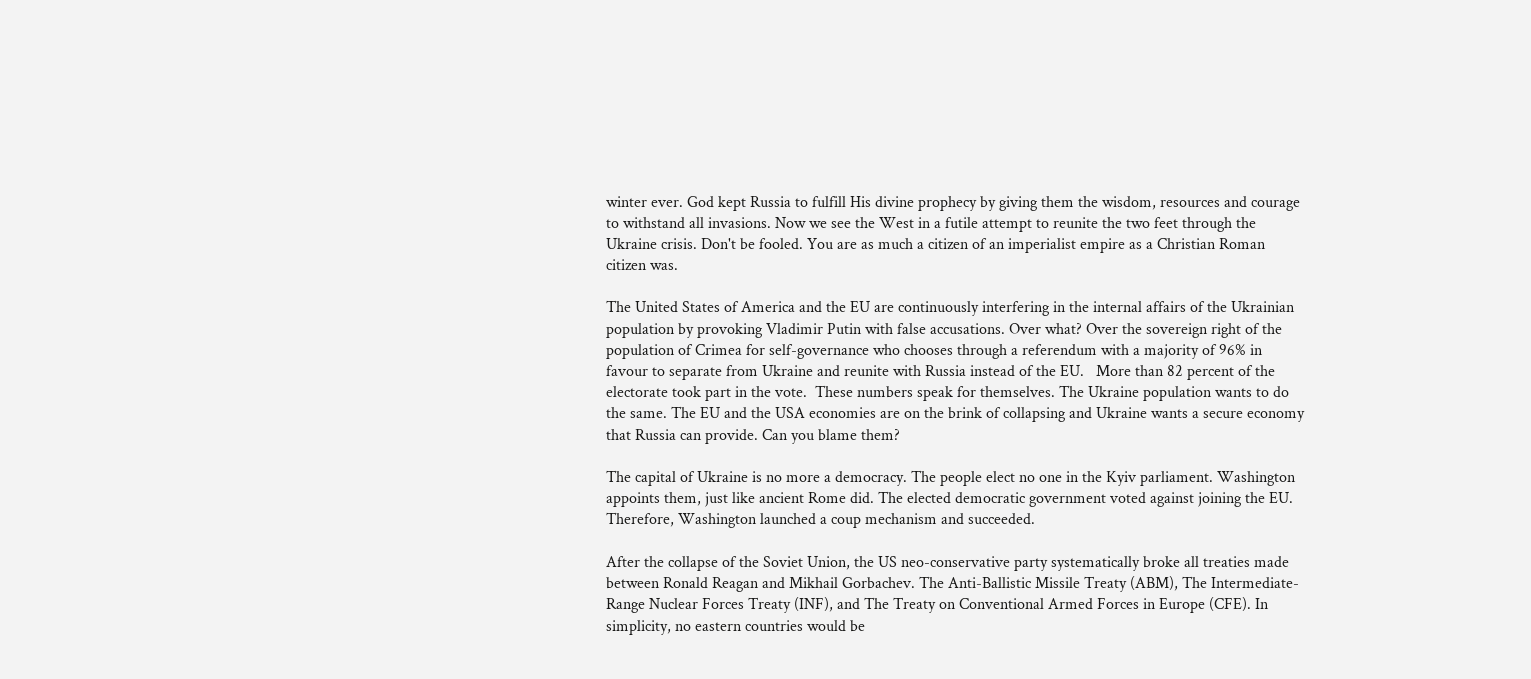winter ever. God kept Russia to fulfill His divine prophecy by giving them the wisdom, resources and courage to withstand all invasions. Now we see the West in a futile attempt to reunite the two feet through the Ukraine crisis. Don't be fooled. You are as much a citizen of an imperialist empire as a Christian Roman citizen was.

The United States of America and the EU are continuously interfering in the internal affairs of the Ukrainian population by provoking Vladimir Putin with false accusations. Over what? Over the sovereign right of the population of Crimea for self-governance who chooses through a referendum with a majority of 96% in favour to separate from Ukraine and reunite with Russia instead of the EU.   More than 82 percent of the electorate took part in the vote.  These numbers speak for themselves. The Ukraine population wants to do the same. The EU and the USA economies are on the brink of collapsing and Ukraine wants a secure economy that Russia can provide. Can you blame them?

The capital of Ukraine is no more a democracy. The people elect no one in the Kyiv parliament. Washington appoints them, just like ancient Rome did. The elected democratic government voted against joining the EU. Therefore, Washington launched a coup mechanism and succeeded.

After the collapse of the Soviet Union, the US neo-conservative party systematically broke all treaties made between Ronald Reagan and Mikhail Gorbachev. The Anti-Ballistic Missile Treaty (ABM), The Intermediate-Range Nuclear Forces Treaty (INF), and The Treaty on Conventional Armed Forces in Europe (CFE). In simplicity, no eastern countries would be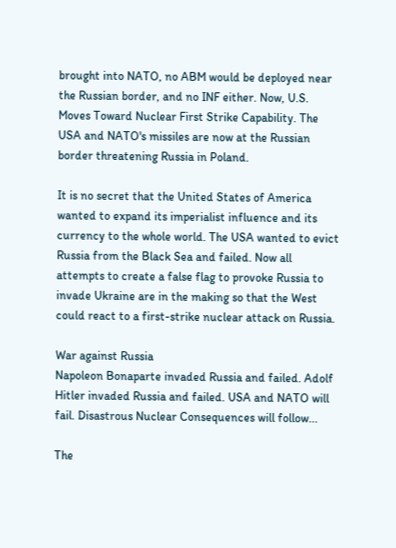brought into NATO, no ABM would be deployed near the Russian border, and no INF either. Now, U.S. Moves Toward Nuclear First Strike Capability. The USA and NATO's missiles are now at the Russian border threatening Russia in Poland.

It is no secret that the United States of America wanted to expand its imperialist influence and its currency to the whole world. The USA wanted to evict Russia from the Black Sea and failed. Now all attempts to create a false flag to provoke Russia to invade Ukraine are in the making so that the West could react to a first-strike nuclear attack on Russia.

War against Russia
Napoleon Bonaparte invaded Russia and failed. Adolf Hitler invaded Russia and failed. USA and NATO will fail. Disastrous Nuclear Consequences will follow...

The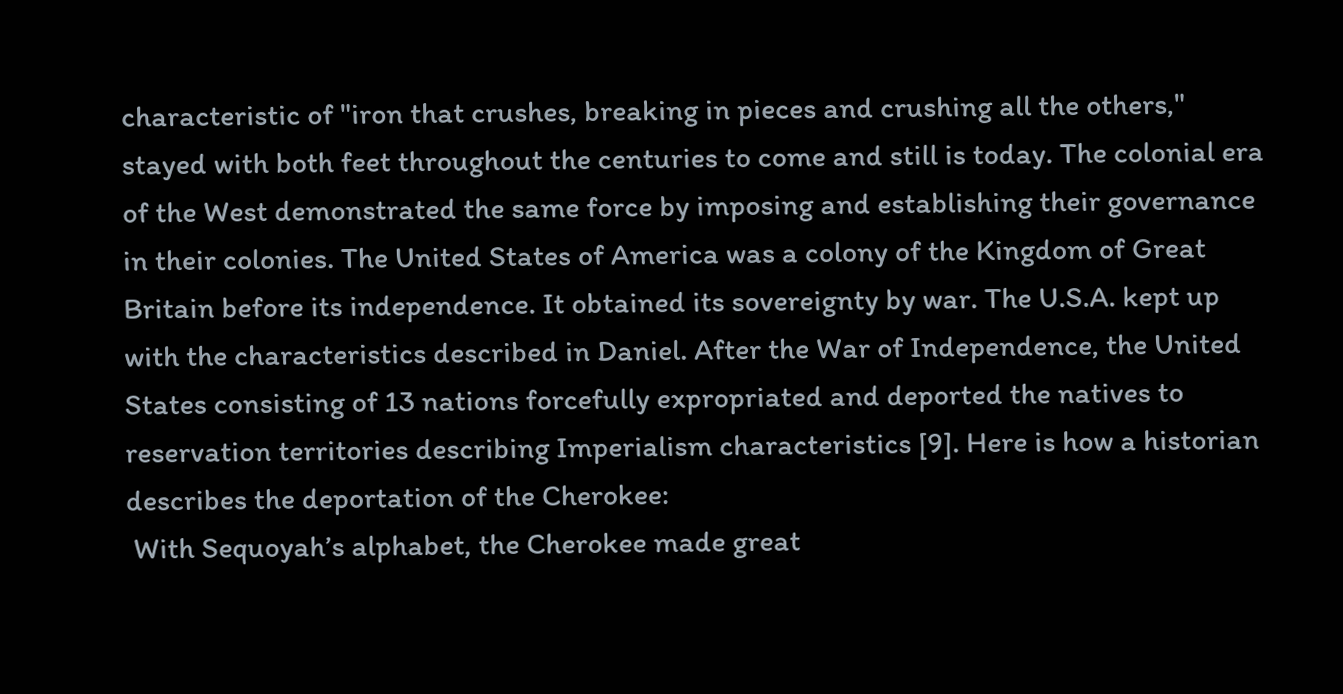characteristic of "iron that crushes, breaking in pieces and crushing all the others," stayed with both feet throughout the centuries to come and still is today. The colonial era of the West demonstrated the same force by imposing and establishing their governance in their colonies. The United States of America was a colony of the Kingdom of Great Britain before its independence. It obtained its sovereignty by war. The U.S.A. kept up with the characteristics described in Daniel. After the War of Independence, the United States consisting of 13 nations forcefully expropriated and deported the natives to reservation territories describing Imperialism characteristics [9]. Here is how a historian describes the deportation of the Cherokee:
 With Sequoyah’s alphabet, the Cherokee made great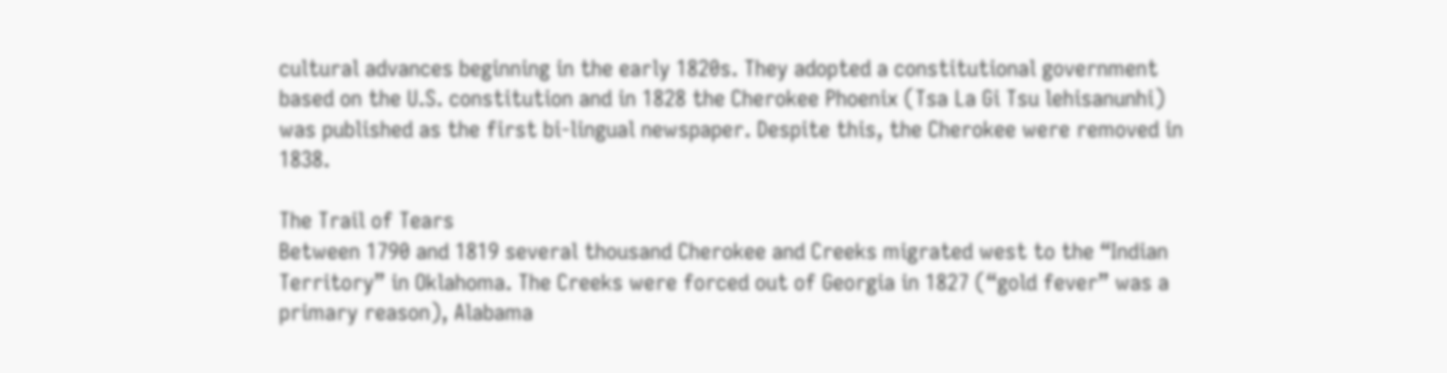cultural advances beginning in the early 1820s. They adopted a constitutional government based on the U.S. constitution and in 1828 the Cherokee Phoenix (Tsa La Gi Tsu lehisanunhi) was published as the first bi-lingual newspaper. Despite this, the Cherokee were removed in 1838.

The Trail of Tears
Between 1790 and 1819 several thousand Cherokee and Creeks migrated west to the “Indian Territory” in Oklahoma. The Creeks were forced out of Georgia in 1827 (“gold fever” was a primary reason), Alabama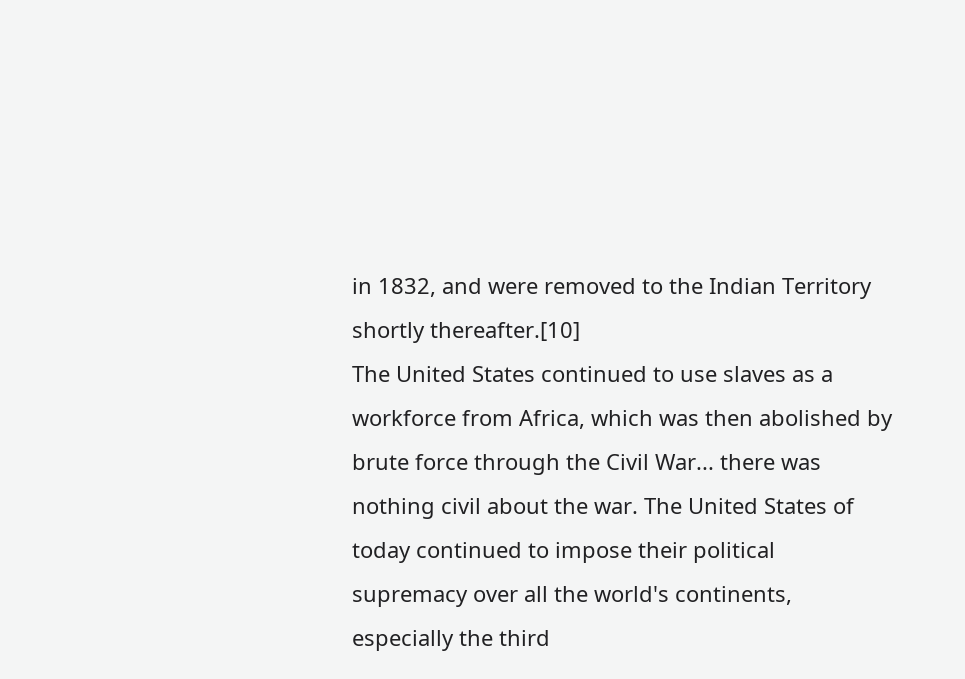in 1832, and were removed to the Indian Territory shortly thereafter.[10]
The United States continued to use slaves as a workforce from Africa, which was then abolished by brute force through the Civil War... there was nothing civil about the war. The United States of today continued to impose their political supremacy over all the world's continents, especially the third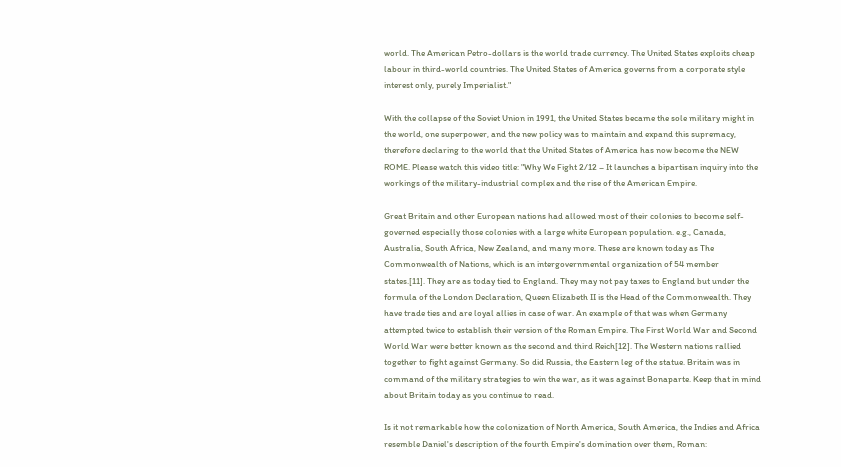world. The American Petro-dollars is the world trade currency. The United States exploits cheap labour in third-world countries. The United States of America governs from a corporate style interest only, purely Imperialist."

With the collapse of the Soviet Union in 1991, the United States became the sole military might in the world, one superpower, and the new policy was to maintain and expand this supremacy, therefore declaring to the world that the United States of America has now become the NEW ROME. Please watch this video title: "Why We Fight 2/12 – It launches a bipartisan inquiry into the workings of the military-industrial complex and the rise of the American Empire.

Great Britain and other European nations had allowed most of their colonies to become self-governed especially those colonies with a large white European population. e.g., Canada, Australia, South Africa, New Zealand, and many more. These are known today as The Commonwealth of Nations, which is an intergovernmental organization of 54 member states.[11]. They are as today tied to England. They may not pay taxes to England but under the formula of the London Declaration, Queen Elizabeth II is the Head of the Commonwealth. They have trade ties and are loyal allies in case of war. An example of that was when Germany attempted twice to establish their version of the Roman Empire. The First World War and Second World War were better known as the second and third Reich[12]. The Western nations rallied together to fight against Germany. So did Russia, the Eastern leg of the statue. Britain was in command of the military strategies to win the war, as it was against Bonaparte. Keep that in mind about Britain today as you continue to read.

Is it not remarkable how the colonization of North America, South America, the Indies and Africa resemble Daniel's description of the fourth Empire's domination over them, Roman: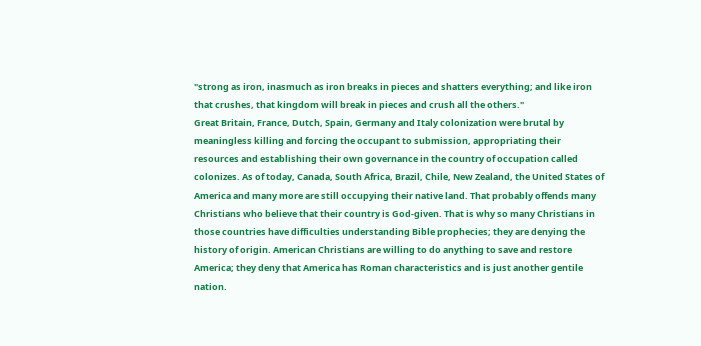"strong as iron, inasmuch as iron breaks in pieces and shatters everything; and like iron that crushes, that kingdom will break in pieces and crush all the others."
Great Britain, France, Dutch, Spain, Germany and Italy colonization were brutal by meaningless killing and forcing the occupant to submission, appropriating their resources and establishing their own governance in the country of occupation called colonizes. As of today, Canada, South Africa, Brazil, Chile, New Zealand, the United States of America and many more are still occupying their native land. That probably offends many Christians who believe that their country is God-given. That is why so many Christians in those countries have difficulties understanding Bible prophecies; they are denying the history of origin. American Christians are willing to do anything to save and restore America; they deny that America has Roman characteristics and is just another gentile nation.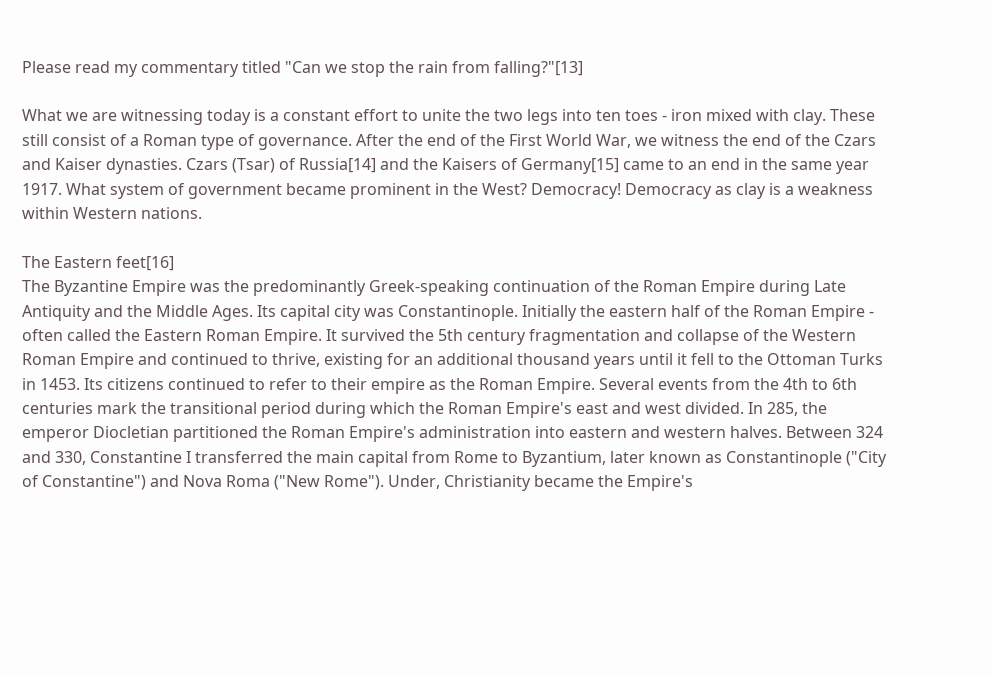Please read my commentary titled "Can we stop the rain from falling?"[13]

What we are witnessing today is a constant effort to unite the two legs into ten toes - iron mixed with clay. These still consist of a Roman type of governance. After the end of the First World War, we witness the end of the Czars and Kaiser dynasties. Czars (Tsar) of Russia[14] and the Kaisers of Germany[15] came to an end in the same year 1917. What system of government became prominent in the West? Democracy! Democracy as clay is a weakness within Western nations.

The Eastern feet[16]
The Byzantine Empire was the predominantly Greek-speaking continuation of the Roman Empire during Late Antiquity and the Middle Ages. Its capital city was Constantinople. Initially the eastern half of the Roman Empire - often called the Eastern Roman Empire. It survived the 5th century fragmentation and collapse of the Western Roman Empire and continued to thrive, existing for an additional thousand years until it fell to the Ottoman Turks in 1453. Its citizens continued to refer to their empire as the Roman Empire. Several events from the 4th to 6th centuries mark the transitional period during which the Roman Empire's east and west divided. In 285, the emperor Diocletian partitioned the Roman Empire's administration into eastern and western halves. Between 324 and 330, Constantine I transferred the main capital from Rome to Byzantium, later known as Constantinople ("City of Constantine") and Nova Roma ("New Rome"). Under, Christianity became the Empire's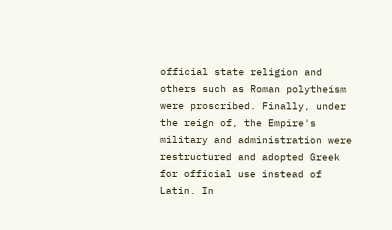official state religion and others such as Roman polytheism were proscribed. Finally, under the reign of, the Empire's military and administration were restructured and adopted Greek for official use instead of Latin. In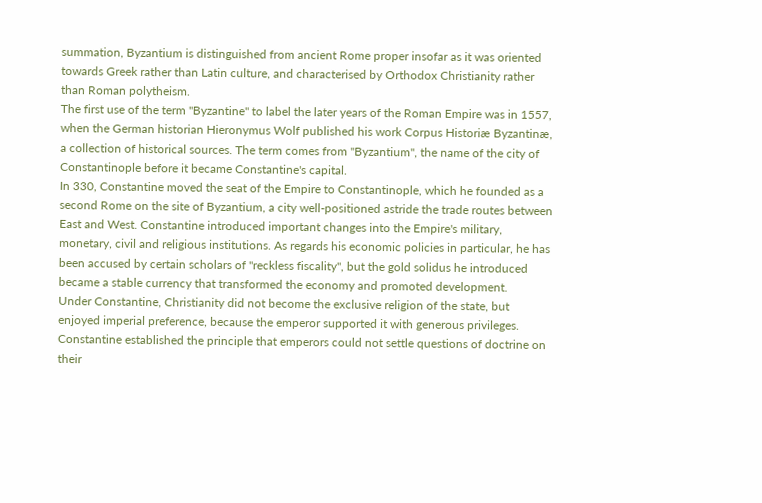summation, Byzantium is distinguished from ancient Rome proper insofar as it was oriented towards Greek rather than Latin culture, and characterised by Orthodox Christianity rather than Roman polytheism.
The first use of the term "Byzantine" to label the later years of the Roman Empire was in 1557, when the German historian Hieronymus Wolf published his work Corpus Historiæ Byzantinæ, a collection of historical sources. The term comes from "Byzantium", the name of the city of Constantinople before it became Constantine's capital.
In 330, Constantine moved the seat of the Empire to Constantinople, which he founded as a second Rome on the site of Byzantium, a city well-positioned astride the trade routes between East and West. Constantine introduced important changes into the Empire's military, monetary, civil and religious institutions. As regards his economic policies in particular, he has been accused by certain scholars of "reckless fiscality", but the gold solidus he introduced became a stable currency that transformed the economy and promoted development.
Under Constantine, Christianity did not become the exclusive religion of the state, but enjoyed imperial preference, because the emperor supported it with generous privileges. Constantine established the principle that emperors could not settle questions of doctrine on their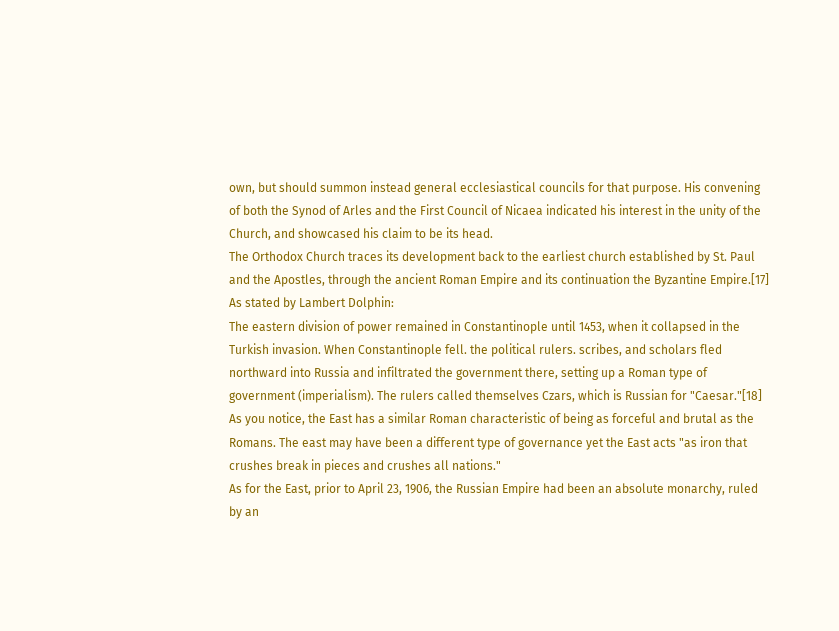own, but should summon instead general ecclesiastical councils for that purpose. His convening of both the Synod of Arles and the First Council of Nicaea indicated his interest in the unity of the Church, and showcased his claim to be its head.
The Orthodox Church traces its development back to the earliest church established by St. Paul and the Apostles, through the ancient Roman Empire and its continuation the Byzantine Empire.[17]
As stated by Lambert Dolphin:
The eastern division of power remained in Constantinople until 1453, when it collapsed in the Turkish invasion. When Constantinople fell. the political rulers. scribes, and scholars fled northward into Russia and infiltrated the government there, setting up a Roman type of government (imperialism). The rulers called themselves Czars, which is Russian for "Caesar."[18]
As you notice, the East has a similar Roman characteristic of being as forceful and brutal as the Romans. The east may have been a different type of governance yet the East acts "as iron that crushes break in pieces and crushes all nations."
As for the East, prior to April 23, 1906, the Russian Empire had been an absolute monarchy, ruled by an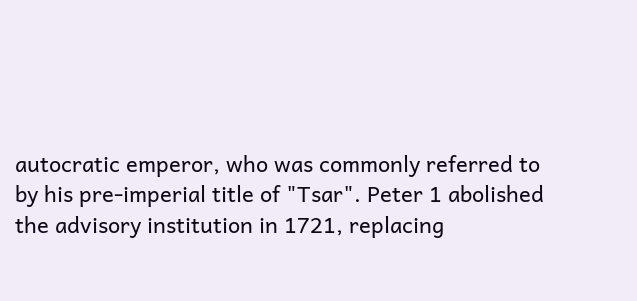autocratic emperor, who was commonly referred to by his pre-imperial title of "Tsar". Peter 1 abolished the advisory institution in 1721, replacing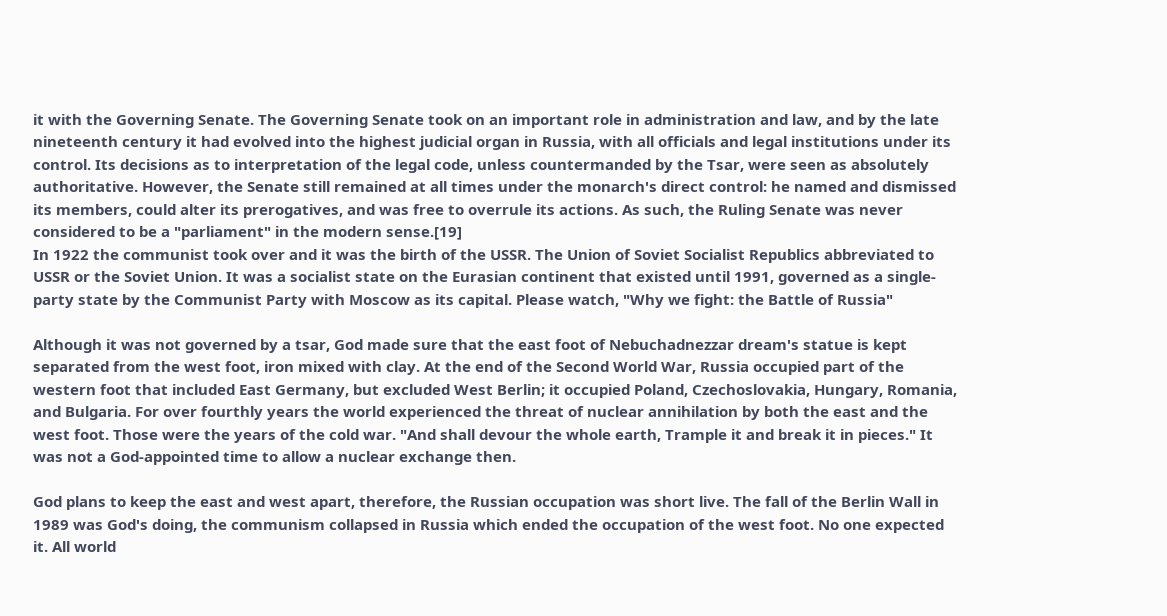it with the Governing Senate. The Governing Senate took on an important role in administration and law, and by the late nineteenth century it had evolved into the highest judicial organ in Russia, with all officials and legal institutions under its control. Its decisions as to interpretation of the legal code, unless countermanded by the Tsar, were seen as absolutely authoritative. However, the Senate still remained at all times under the monarch's direct control: he named and dismissed its members, could alter its prerogatives, and was free to overrule its actions. As such, the Ruling Senate was never considered to be a "parliament" in the modern sense.[19]
In 1922 the communist took over and it was the birth of the USSR. The Union of Soviet Socialist Republics abbreviated to USSR or the Soviet Union. It was a socialist state on the Eurasian continent that existed until 1991, governed as a single-party state by the Communist Party with Moscow as its capital. Please watch, "Why we fight: the Battle of Russia"

Although it was not governed by a tsar, God made sure that the east foot of Nebuchadnezzar dream's statue is kept separated from the west foot, iron mixed with clay. At the end of the Second World War, Russia occupied part of the western foot that included East Germany, but excluded West Berlin; it occupied Poland, Czechoslovakia, Hungary, Romania, and Bulgaria. For over fourthly years the world experienced the threat of nuclear annihilation by both the east and the west foot. Those were the years of the cold war. "And shall devour the whole earth, Trample it and break it in pieces." It was not a God-appointed time to allow a nuclear exchange then.

God plans to keep the east and west apart, therefore, the Russian occupation was short live. The fall of the Berlin Wall in 1989 was God's doing, the communism collapsed in Russia which ended the occupation of the west foot. No one expected it. All world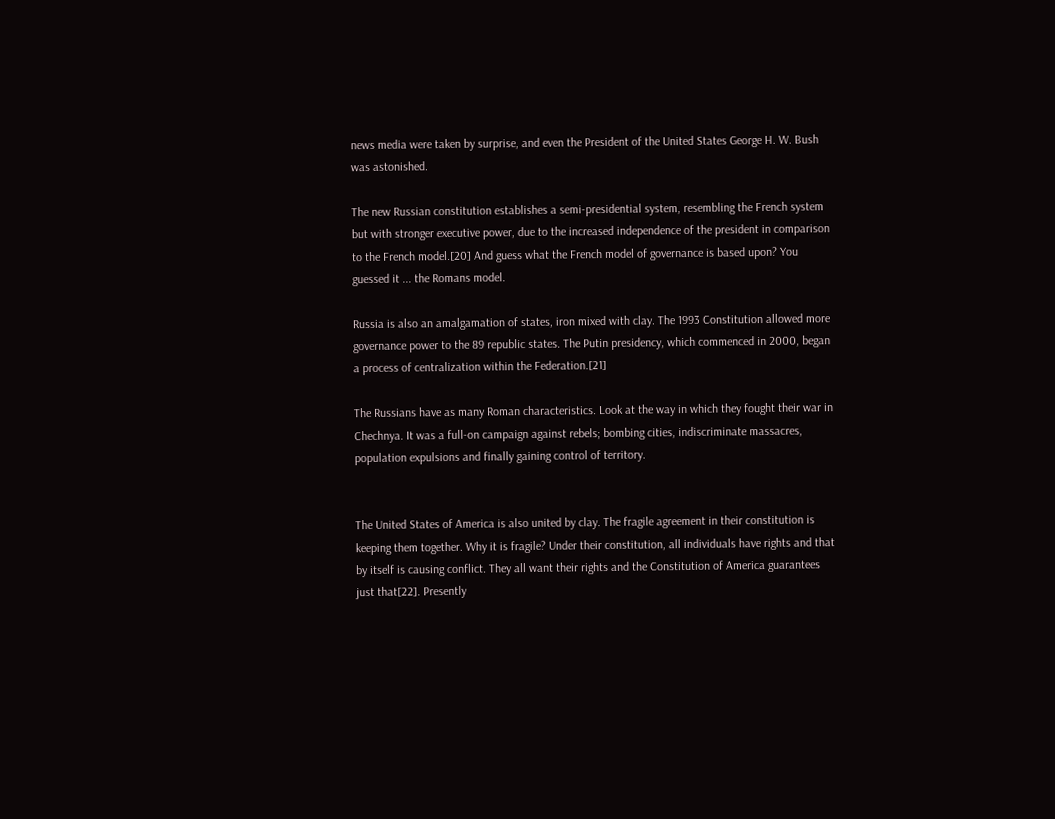news media were taken by surprise, and even the President of the United States George H. W. Bush was astonished.

The new Russian constitution establishes a semi-presidential system, resembling the French system but with stronger executive power, due to the increased independence of the president in comparison to the French model.[20] And guess what the French model of governance is based upon? You guessed it ... the Romans model.

Russia is also an amalgamation of states, iron mixed with clay. The 1993 Constitution allowed more governance power to the 89 republic states. The Putin presidency, which commenced in 2000, began a process of centralization within the Federation.[21]

The Russians have as many Roman characteristics. Look at the way in which they fought their war in Chechnya. It was a full-on campaign against rebels; bombing cities, indiscriminate massacres, population expulsions and finally gaining control of territory.


The United States of America is also united by clay. The fragile agreement in their constitution is keeping them together. Why it is fragile? Under their constitution, all individuals have rights and that by itself is causing conflict. They all want their rights and the Constitution of America guarantees just that[22]. Presently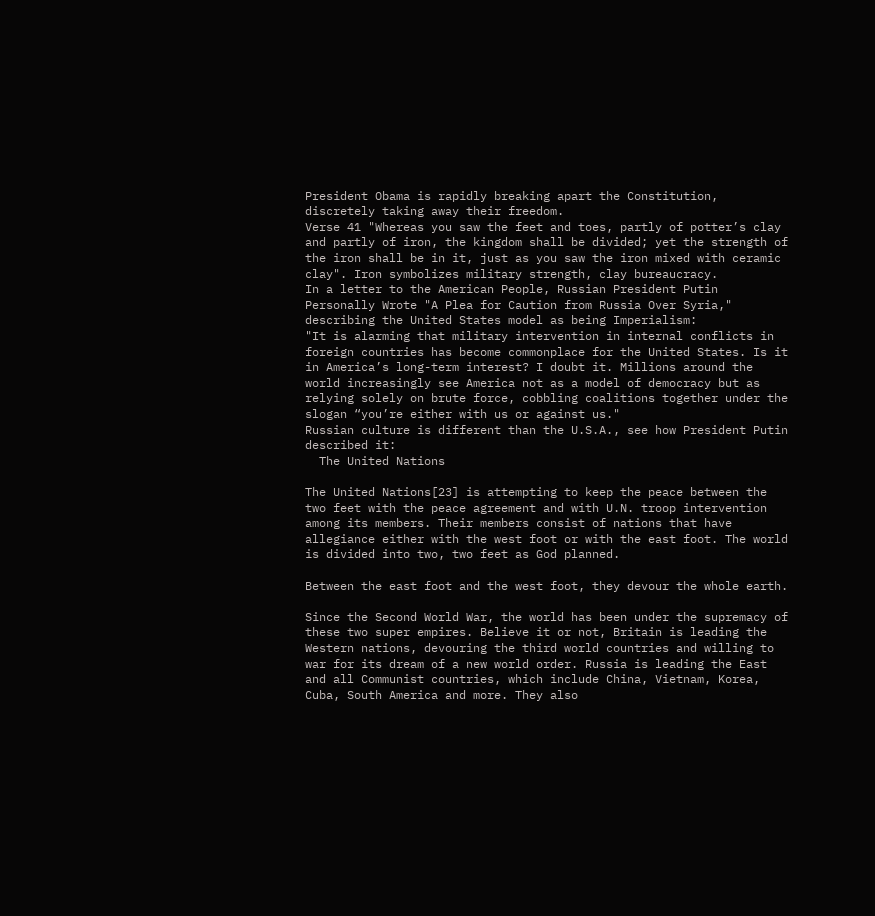President Obama is rapidly breaking apart the Constitution, discretely taking away their freedom.
Verse 41 "Whereas you saw the feet and toes, partly of potter’s clay and partly of iron, the kingdom shall be divided; yet the strength of the iron shall be in it, just as you saw the iron mixed with ceramic clay". Iron symbolizes military strength, clay bureaucracy.
In a letter to the American People, Russian President Putin Personally Wrote "A Plea for Caution from Russia Over Syria," describing the United States model as being Imperialism:
"It is alarming that military intervention in internal conflicts in foreign countries has become commonplace for the United States. Is it in America’s long-term interest? I doubt it. Millions around the world increasingly see America not as a model of democracy but as relying solely on brute force, cobbling coalitions together under the slogan “you’re either with us or against us."
Russian culture is different than the U.S.A., see how President Putin described it:
  The United Nations

The United Nations[23] is attempting to keep the peace between the two feet with the peace agreement and with U.N. troop intervention among its members. Their members consist of nations that have allegiance either with the west foot or with the east foot. The world is divided into two, two feet as God planned.

Between the east foot and the west foot, they devour the whole earth.

Since the Second World War, the world has been under the supremacy of these two super empires. Believe it or not, Britain is leading the Western nations, devouring the third world countries and willing to war for its dream of a new world order. Russia is leading the East and all Communist countries, which include China, Vietnam, Korea, Cuba, South America and more. They also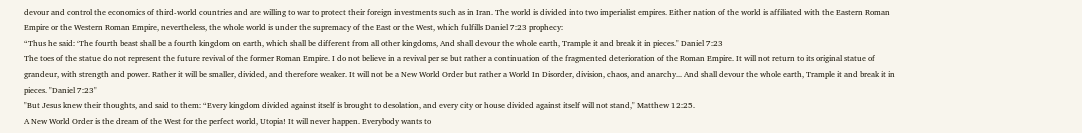devour and control the economics of third-world countries and are willing to war to protect their foreign investments such as in Iran. The world is divided into two imperialist empires. Either nation of the world is affiliated with the Eastern Roman Empire or the Western Roman Empire, nevertheless, the whole world is under the supremacy of the East or the West, which fulfills Daniel 7:23 prophecy:
“Thus he said: ‘The fourth beast shall be a fourth kingdom on earth, which shall be different from all other kingdoms, And shall devour the whole earth, Trample it and break it in pieces." Daniel 7:23
The toes of the statue do not represent the future revival of the former Roman Empire. I do not believe in a revival per se but rather a continuation of the fragmented deterioration of the Roman Empire. It will not return to its original statue of grandeur, with strength and power. Rather it will be smaller, divided, and therefore weaker. It will not be a New World Order but rather a World In Disorder, division, chaos, and anarchy... And shall devour the whole earth, Trample it and break it in pieces. "Daniel 7:23"
"But Jesus knew their thoughts, and said to them: “Every kingdom divided against itself is brought to desolation, and every city or house divided against itself will not stand," Matthew 12:25.
A New World Order is the dream of the West for the perfect world, Utopia! It will never happen. Everybody wants to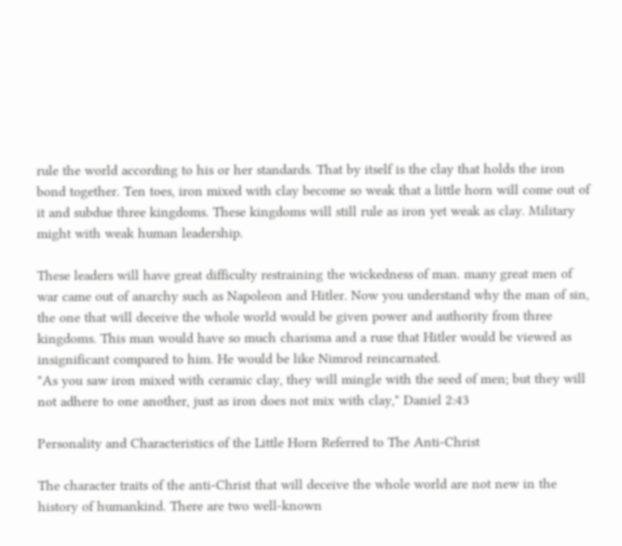rule the world according to his or her standards. That by itself is the clay that holds the iron bond together. Ten toes, iron mixed with clay become so weak that a little horn will come out of it and subdue three kingdoms. These kingdoms will still rule as iron yet weak as clay. Military might with weak human leadership.

These leaders will have great difficulty restraining the wickedness of man. many great men of war came out of anarchy such as Napoleon and Hitler. Now you understand why the man of sin, the one that will deceive the whole world would be given power and authority from three kingdoms. This man would have so much charisma and a ruse that Hitler would be viewed as insignificant compared to him. He would be like Nimrod reincarnated.
"As you saw iron mixed with ceramic clay, they will mingle with the seed of men; but they will not adhere to one another, just as iron does not mix with clay," Daniel 2:43

Personality and Characteristics of the Little Horn Referred to The Anti-Christ

The character traits of the anti-Christ that will deceive the whole world are not new in the history of humankind. There are two well-known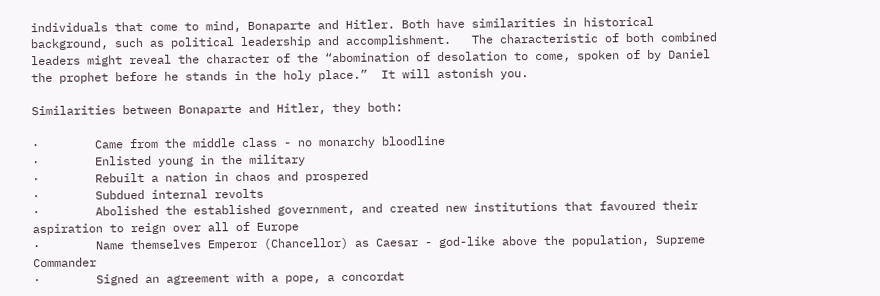individuals that come to mind, Bonaparte and Hitler. Both have similarities in historical background, such as political leadership and accomplishment.   The characteristic of both combined leaders might reveal the character of the “abomination of desolation to come, spoken of by Daniel the prophet before he stands in the holy place.”  It will astonish you.

Similarities between Bonaparte and Hitler, they both:

·        Came from the middle class - no monarchy bloodline
·        Enlisted young in the military
·        Rebuilt a nation in chaos and prospered
·        Subdued internal revolts
·        Abolished the established government, and created new institutions that favoured their aspiration to reign over all of Europe
·        Name themselves Emperor (Chancellor) as Caesar - god-like above the population, Supreme Commander
·        Signed an agreement with a pope, a concordat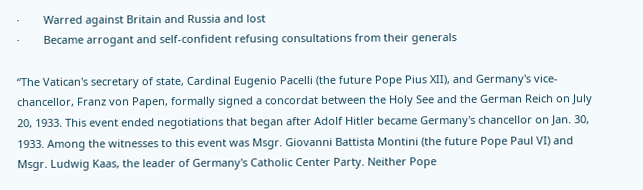·        Warred against Britain and Russia and lost
·        Became arrogant and self-confident refusing consultations from their generals

“The Vatican's secretary of state, Cardinal Eugenio Pacelli (the future Pope Pius XII), and Germany's vice-chancellor, Franz von Papen, formally signed a concordat between the Holy See and the German Reich on July 20, 1933. This event ended negotiations that began after Adolf Hitler became Germany's chancellor on Jan. 30, 1933. Among the witnesses to this event was Msgr. Giovanni Battista Montini (the future Pope Paul VI) and Msgr. Ludwig Kaas, the leader of Germany's Catholic Center Party. Neither Pope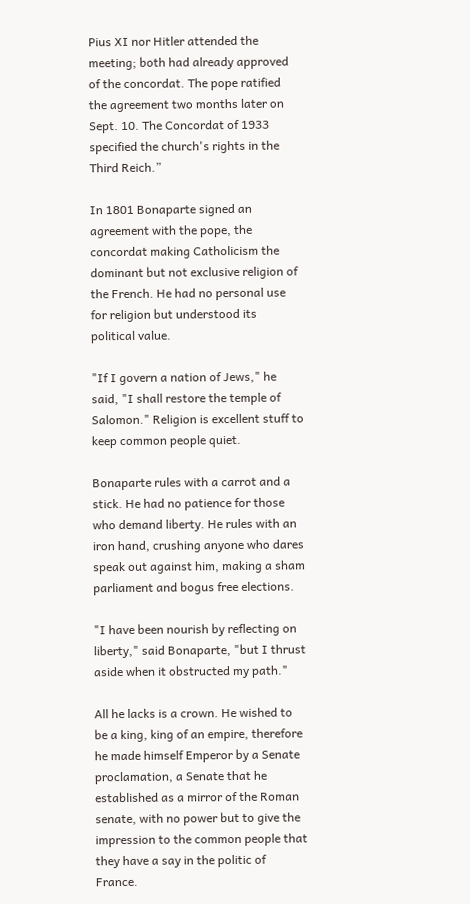Pius XI nor Hitler attended the meeting; both had already approved of the concordat. The pope ratified the agreement two months later on Sept. 10. The Concordat of 1933 specified the church's rights in the Third Reich.”

In 1801 Bonaparte signed an agreement with the pope, the concordat making Catholicism the dominant but not exclusive religion of the French. He had no personal use for religion but understood its political value.

"If I govern a nation of Jews," he said, "I shall restore the temple of Salomon." Religion is excellent stuff to keep common people quiet.

Bonaparte rules with a carrot and a stick. He had no patience for those who demand liberty. He rules with an iron hand, crushing anyone who dares speak out against him, making a sham parliament and bogus free elections.

"I have been nourish by reflecting on liberty," said Bonaparte, "but I thrust aside when it obstructed my path."

All he lacks is a crown. He wished to be a king, king of an empire, therefore he made himself Emperor by a Senate proclamation, a Senate that he established as a mirror of the Roman senate, with no power but to give the impression to the common people that they have a say in the politic of France.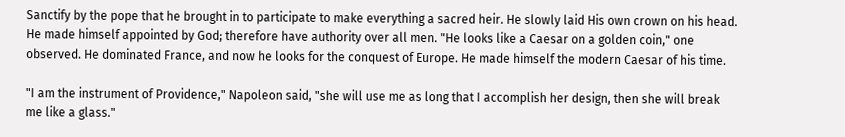Sanctify by the pope that he brought in to participate to make everything a sacred heir. He slowly laid His own crown on his head. He made himself appointed by God; therefore have authority over all men. "He looks like a Caesar on a golden coin," one observed. He dominated France, and now he looks for the conquest of Europe. He made himself the modern Caesar of his time.

"I am the instrument of Providence," Napoleon said, "she will use me as long that I accomplish her design, then she will break me like a glass."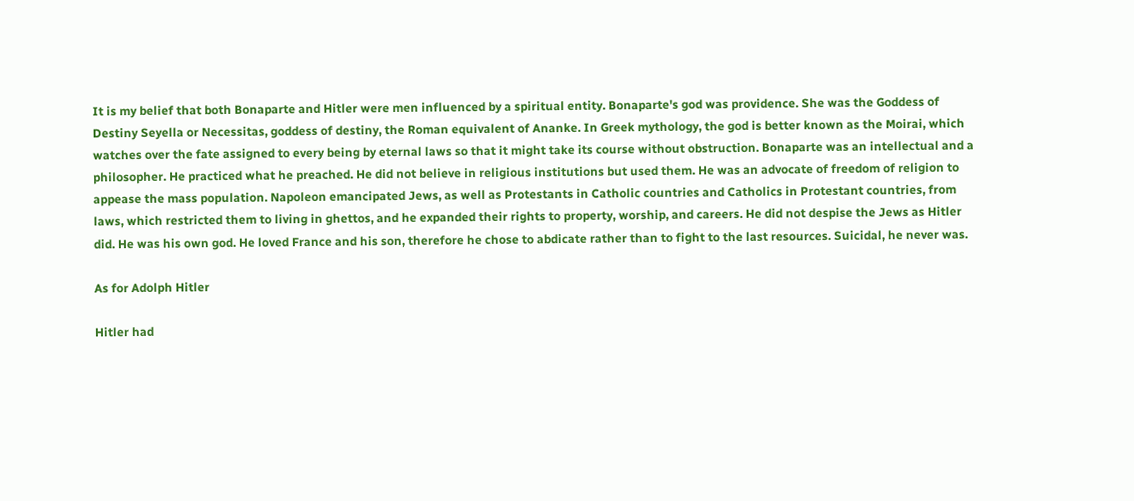It is my belief that both Bonaparte and Hitler were men influenced by a spiritual entity. Bonaparte's god was providence. She was the Goddess of Destiny Seyella or Necessitas, goddess of destiny, the Roman equivalent of Ananke. In Greek mythology, the god is better known as the Moirai, which watches over the fate assigned to every being by eternal laws so that it might take its course without obstruction. Bonaparte was an intellectual and a philosopher. He practiced what he preached. He did not believe in religious institutions but used them. He was an advocate of freedom of religion to appease the mass population. Napoleon emancipated Jews, as well as Protestants in Catholic countries and Catholics in Protestant countries, from laws, which restricted them to living in ghettos, and he expanded their rights to property, worship, and careers. He did not despise the Jews as Hitler did. He was his own god. He loved France and his son, therefore he chose to abdicate rather than to fight to the last resources. Suicidal, he never was.

As for Adolph Hitler

Hitler had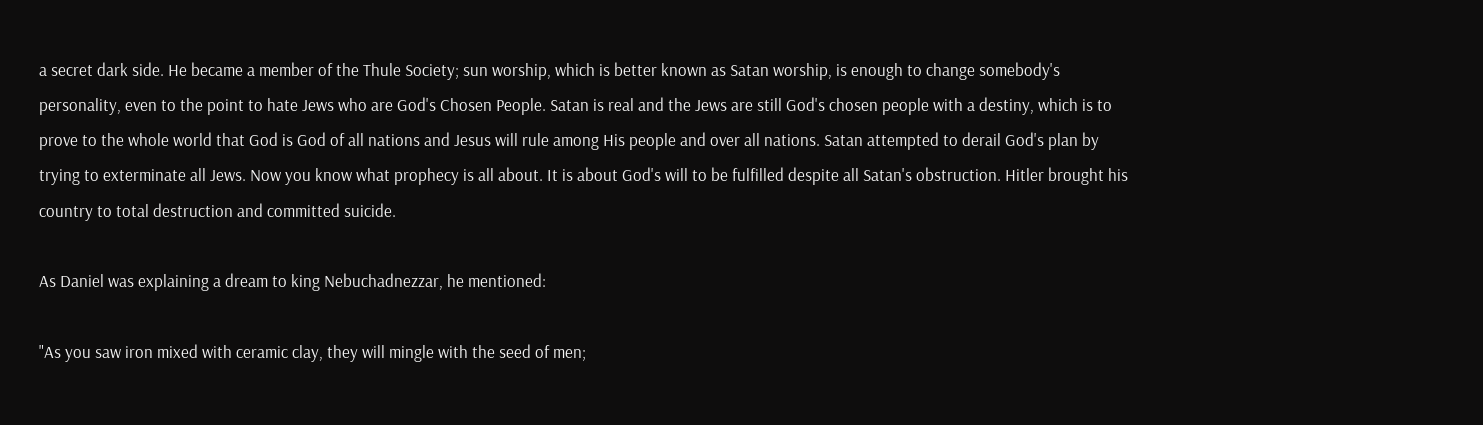a secret dark side. He became a member of the Thule Society; sun worship, which is better known as Satan worship, is enough to change somebody's personality, even to the point to hate Jews who are God's Chosen People. Satan is real and the Jews are still God's chosen people with a destiny, which is to prove to the whole world that God is God of all nations and Jesus will rule among His people and over all nations. Satan attempted to derail God's plan by trying to exterminate all Jews. Now you know what prophecy is all about. It is about God's will to be fulfilled despite all Satan's obstruction. Hitler brought his country to total destruction and committed suicide.

As Daniel was explaining a dream to king Nebuchadnezzar, he mentioned:

"As you saw iron mixed with ceramic clay, they will mingle with the seed of men;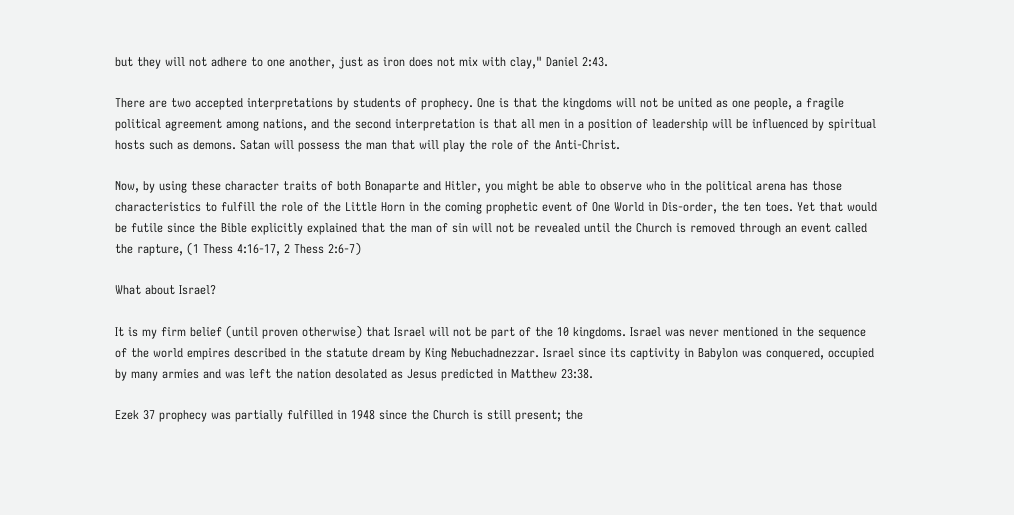but they will not adhere to one another, just as iron does not mix with clay," Daniel 2:43.

There are two accepted interpretations by students of prophecy. One is that the kingdoms will not be united as one people, a fragile political agreement among nations, and the second interpretation is that all men in a position of leadership will be influenced by spiritual hosts such as demons. Satan will possess the man that will play the role of the Anti-Christ.

Now, by using these character traits of both Bonaparte and Hitler, you might be able to observe who in the political arena has those characteristics to fulfill the role of the Little Horn in the coming prophetic event of One World in Dis-order, the ten toes. Yet that would be futile since the Bible explicitly explained that the man of sin will not be revealed until the Church is removed through an event called the rapture, (1 Thess 4:16-17, 2 Thess 2:6-7)

What about Israel?

It is my firm belief (until proven otherwise) that Israel will not be part of the 10 kingdoms. Israel was never mentioned in the sequence of the world empires described in the statute dream by King Nebuchadnezzar. Israel since its captivity in Babylon was conquered, occupied by many armies and was left the nation desolated as Jesus predicted in Matthew 23:38.

Ezek 37 prophecy was partially fulfilled in 1948 since the Church is still present; the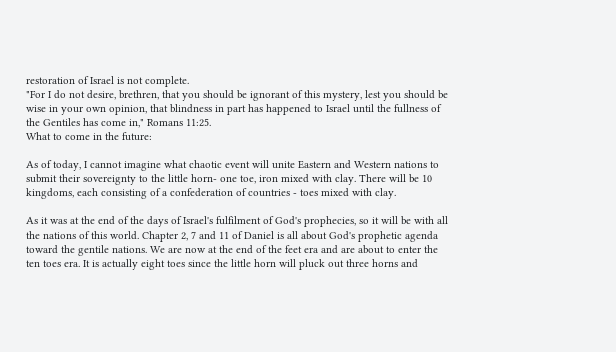restoration of Israel is not complete.
"For I do not desire, brethren, that you should be ignorant of this mystery, lest you should be wise in your own opinion, that blindness in part has happened to Israel until the fullness of the Gentiles has come in," Romans 11:25.
What to come in the future:

As of today, I cannot imagine what chaotic event will unite Eastern and Western nations to submit their sovereignty to the little horn- one toe, iron mixed with clay. There will be 10 kingdoms, each consisting of a confederation of countries - toes mixed with clay.

As it was at the end of the days of Israel's fulfilment of God's prophecies, so it will be with all the nations of this world. Chapter 2, 7 and 11 of Daniel is all about God's prophetic agenda toward the gentile nations. We are now at the end of the feet era and are about to enter the ten toes era. It is actually eight toes since the little horn will pluck out three horns and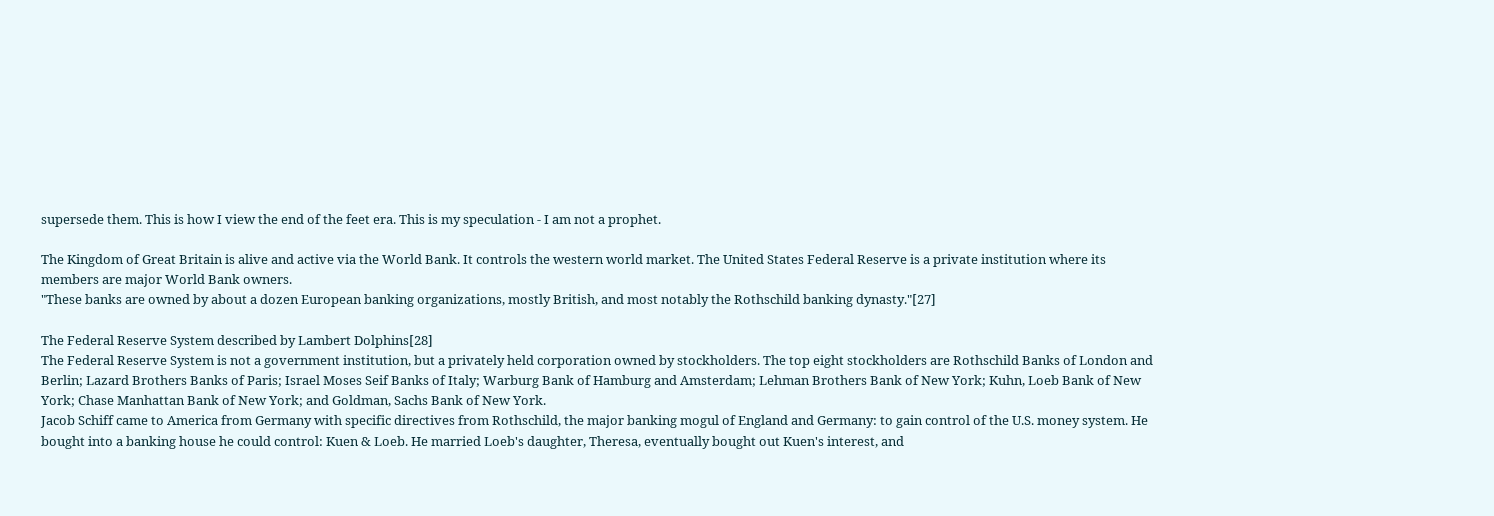supersede them. This is how I view the end of the feet era. This is my speculation - I am not a prophet.

The Kingdom of Great Britain is alive and active via the World Bank. It controls the western world market. The United States Federal Reserve is a private institution where its members are major World Bank owners.
"These banks are owned by about a dozen European banking organizations, mostly British, and most notably the Rothschild banking dynasty."[27]

The Federal Reserve System described by Lambert Dolphins[28]
The Federal Reserve System is not a government institution, but a privately held corporation owned by stockholders. The top eight stockholders are Rothschild Banks of London and Berlin; Lazard Brothers Banks of Paris; Israel Moses Seif Banks of Italy; Warburg Bank of Hamburg and Amsterdam; Lehman Brothers Bank of New York; Kuhn, Loeb Bank of New York; Chase Manhattan Bank of New York; and Goldman, Sachs Bank of New York.
Jacob Schiff came to America from Germany with specific directives from Rothschild, the major banking mogul of England and Germany: to gain control of the U.S. money system. He bought into a banking house he could control: Kuen & Loeb. He married Loeb's daughter, Theresa, eventually bought out Kuen's interest, and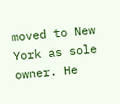moved to New York as sole owner. He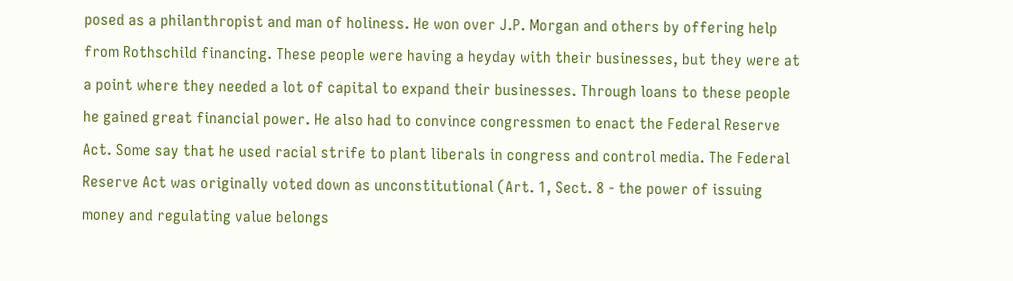posed as a philanthropist and man of holiness. He won over J.P. Morgan and others by offering help from Rothschild financing. These people were having a heyday with their businesses, but they were at a point where they needed a lot of capital to expand their businesses. Through loans to these people he gained great financial power. He also had to convince congressmen to enact the Federal Reserve Act. Some say that he used racial strife to plant liberals in congress and control media. The Federal Reserve Act was originally voted down as unconstitutional (Art. 1, Sect. 8 - the power of issuing money and regulating value belongs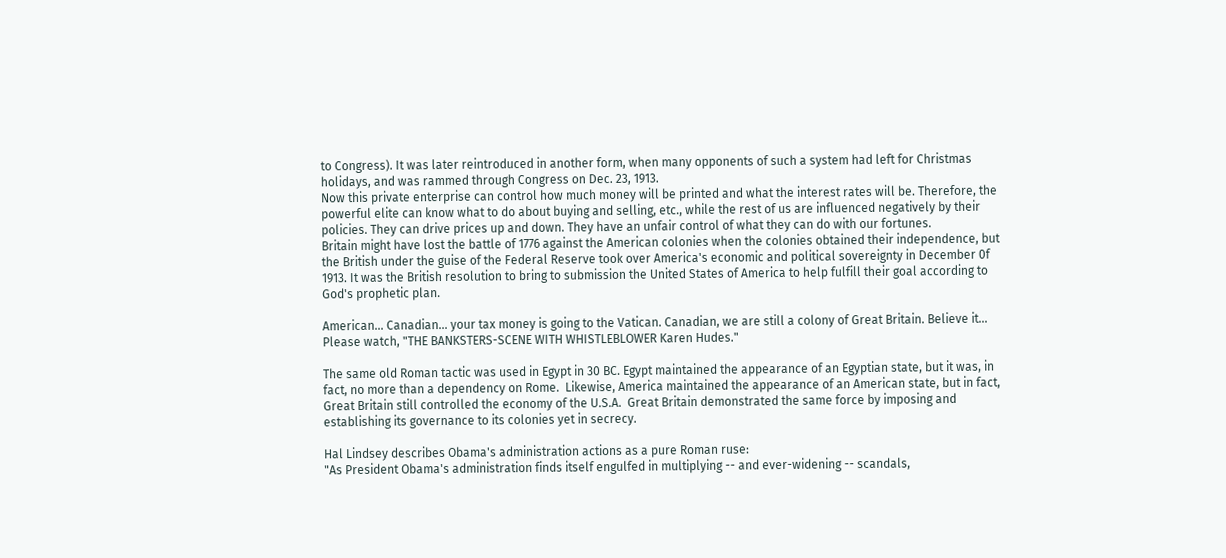to Congress). It was later reintroduced in another form, when many opponents of such a system had left for Christmas holidays, and was rammed through Congress on Dec. 23, 1913.
Now this private enterprise can control how much money will be printed and what the interest rates will be. Therefore, the powerful elite can know what to do about buying and selling, etc., while the rest of us are influenced negatively by their policies. They can drive prices up and down. They have an unfair control of what they can do with our fortunes.
Britain might have lost the battle of 1776 against the American colonies when the colonies obtained their independence, but the British under the guise of the Federal Reserve took over America's economic and political sovereignty in December 0f 1913. It was the British resolution to bring to submission the United States of America to help fulfill their goal according to God's prophetic plan.

American... Canadian... your tax money is going to the Vatican. Canadian, we are still a colony of Great Britain. Believe it... Please watch, "THE BANKSTERS-SCENE WITH WHISTLEBLOWER Karen Hudes."

The same old Roman tactic was used in Egypt in 30 BC. Egypt maintained the appearance of an Egyptian state, but it was, in fact, no more than a dependency on Rome.  Likewise, America maintained the appearance of an American state, but in fact,  Great Britain still controlled the economy of the U.S.A.  Great Britain demonstrated the same force by imposing and establishing its governance to its colonies yet in secrecy.

Hal Lindsey describes Obama's administration actions as a pure Roman ruse:
"As President Obama's administration finds itself engulfed in multiplying -- and ever-widening -- scandals,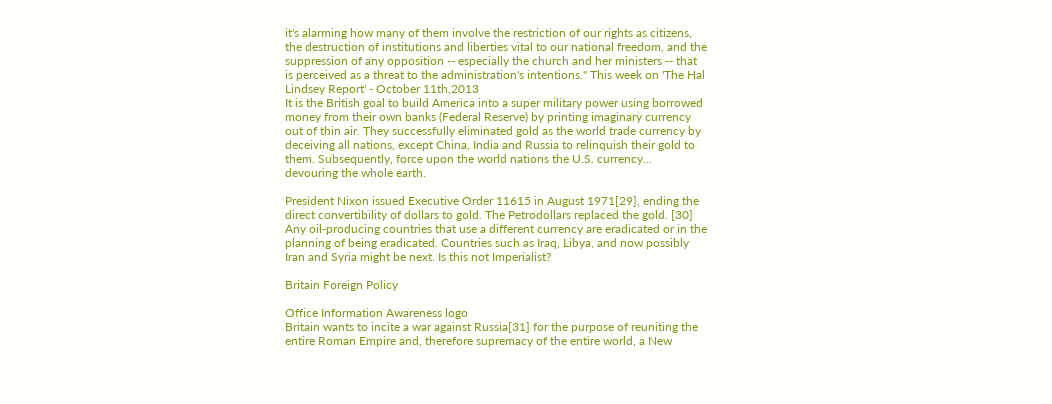it's alarming how many of them involve the restriction of our rights as citizens, the destruction of institutions and liberties vital to our national freedom, and the suppression of any opposition -- especially the church and her ministers -- that is perceived as a threat to the administration's intentions." This week on 'The Hal Lindsey Report' - October 11th,2013
It is the British goal to build America into a super military power using borrowed money from their own banks (Federal Reserve) by printing imaginary currency out of thin air. They successfully eliminated gold as the world trade currency by deceiving all nations, except China, India and Russia to relinquish their gold to them. Subsequently, force upon the world nations the U.S. currency... devouring the whole earth.

President Nixon issued Executive Order 11615 in August 1971[29], ending the direct convertibility of dollars to gold. The Petrodollars replaced the gold. [30] Any oil-producing countries that use a different currency are eradicated or in the planning of being eradicated. Countries such as Iraq, Libya, and now possibly Iran and Syria might be next. Is this not Imperialist?

Britain Foreign Policy

Office Information Awareness logo
Britain wants to incite a war against Russia[31] for the purpose of reuniting the entire Roman Empire and, therefore supremacy of the entire world, a New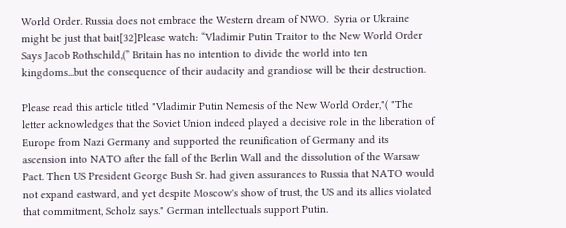World Order. Russia does not embrace the Western dream of NWO.  Syria or Ukraine might be just that bait[32]Please watch: “Vladimir Putin Traitor to the New World Order Says Jacob Rothschild,(” Britain has no intention to divide the world into ten kingdoms...but the consequence of their audacity and grandiose will be their destruction.

Please read this article titled "Vladimir Putin Nemesis of the New World Order,"( "The letter acknowledges that the Soviet Union indeed played a decisive role in the liberation of Europe from Nazi Germany and supported the reunification of Germany and its ascension into NATO after the fall of the Berlin Wall and the dissolution of the Warsaw Pact. Then US President George Bush Sr. had given assurances to Russia that NATO would not expand eastward, and yet despite Moscow's show of trust, the US and its allies violated that commitment, Scholz says." German intellectuals support Putin.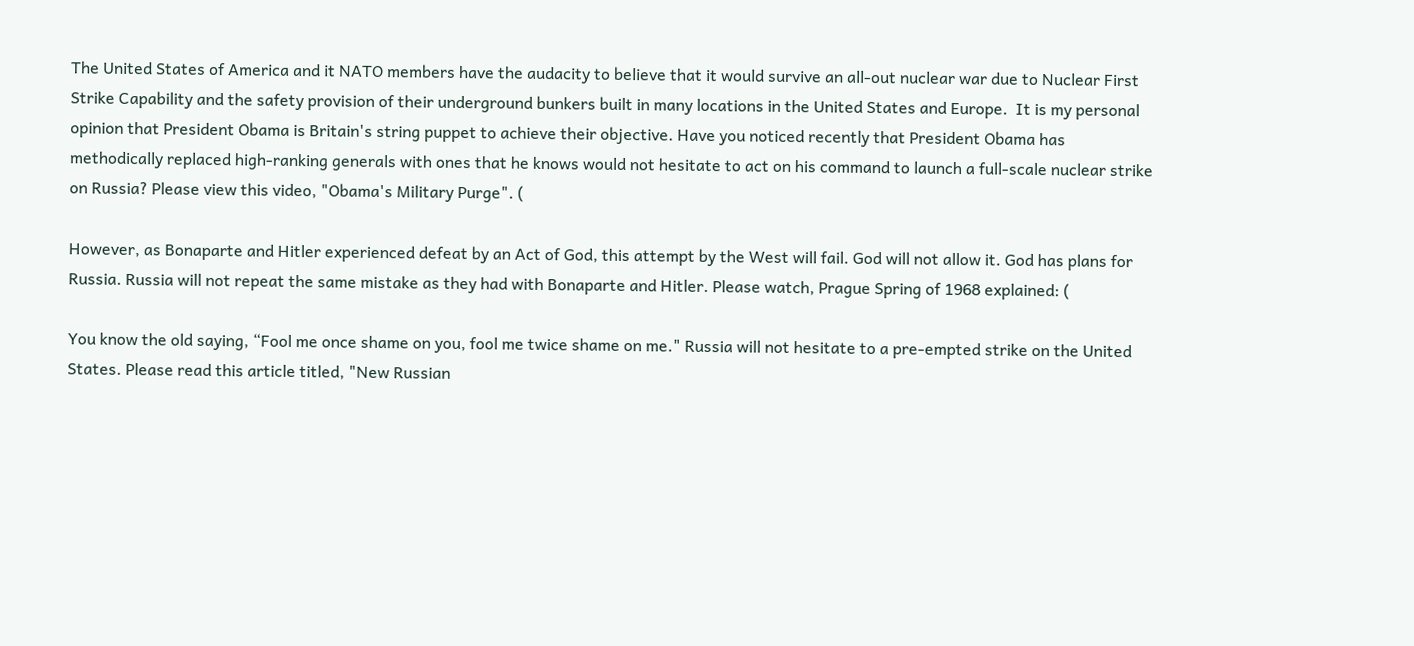The United States of America and it NATO members have the audacity to believe that it would survive an all-out nuclear war due to Nuclear First Strike Capability and the safety provision of their underground bunkers built in many locations in the United States and Europe.  It is my personal opinion that President Obama is Britain's string puppet to achieve their objective. Have you noticed recently that President Obama has methodically replaced high-ranking generals with ones that he knows would not hesitate to act on his command to launch a full-scale nuclear strike on Russia? Please view this video, "Obama's Military Purge". (

However, as Bonaparte and Hitler experienced defeat by an Act of God, this attempt by the West will fail. God will not allow it. God has plans for Russia. Russia will not repeat the same mistake as they had with Bonaparte and Hitler. Please watch, Prague Spring of 1968 explained: (

You know the old saying, “Fool me once shame on you, fool me twice shame on me." Russia will not hesitate to a pre-empted strike on the United States. Please read this article titled, "New Russian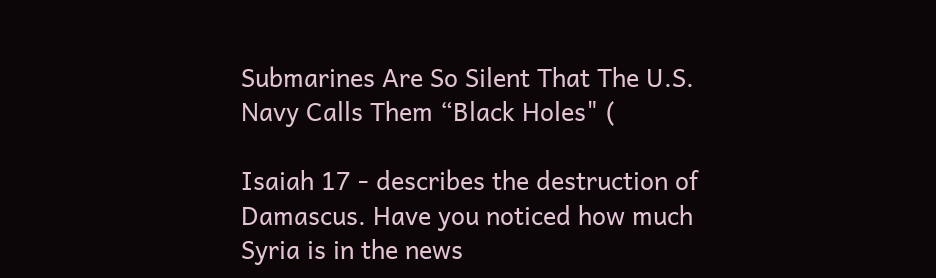Submarines Are So Silent That The U.S. Navy Calls Them “Black Holes" (

Isaiah 17 - describes the destruction of Damascus. Have you noticed how much Syria is in the news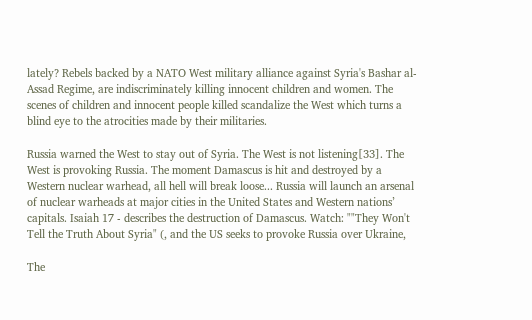lately? Rebels backed by a NATO West military alliance against Syria's Bashar al-Assad Regime, are indiscriminately killing innocent children and women. The scenes of children and innocent people killed scandalize the West which turns a blind eye to the atrocities made by their militaries.

Russia warned the West to stay out of Syria. The West is not listening[33]. The West is provoking Russia. The moment Damascus is hit and destroyed by a Western nuclear warhead, all hell will break loose... Russia will launch an arsenal of nuclear warheads at major cities in the United States and Western nations’ capitals. Isaiah 17 - describes the destruction of Damascus. Watch: ""They Won't Tell the Truth About Syria" (, and the US seeks to provoke Russia over Ukraine,

The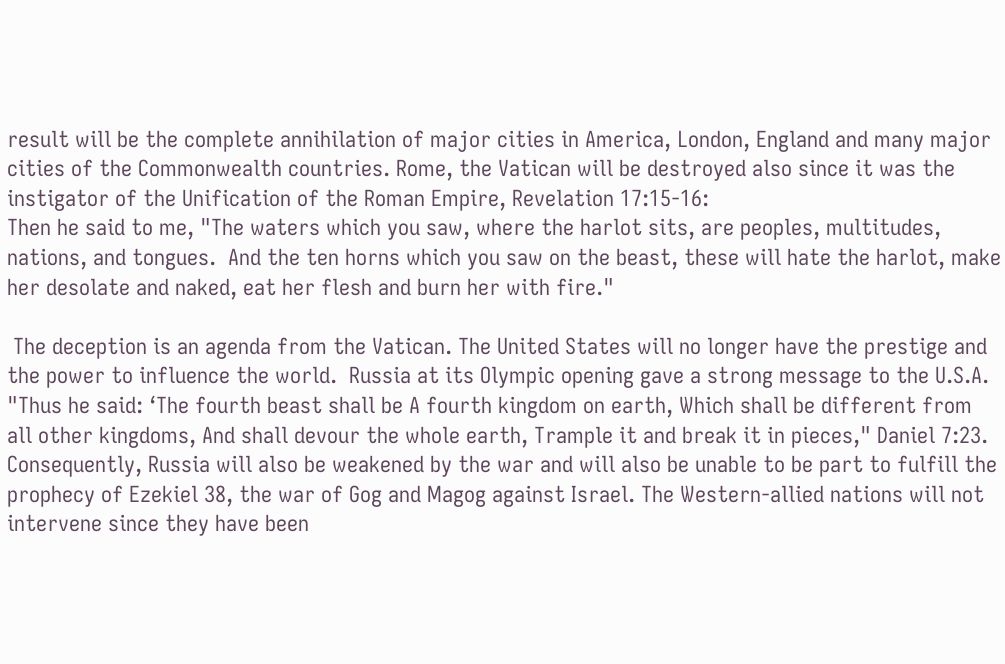result will be the complete annihilation of major cities in America, London, England and many major cities of the Commonwealth countries. Rome, the Vatican will be destroyed also since it was the instigator of the Unification of the Roman Empire, Revelation 17:15-16:
Then he said to me, "The waters which you saw, where the harlot sits, are peoples, multitudes, nations, and tongues.  And the ten horns which you saw on the beast, these will hate the harlot, make her desolate and naked, eat her flesh and burn her with fire."

 The deception is an agenda from the Vatican. The United States will no longer have the prestige and the power to influence the world.  Russia at its Olympic opening gave a strong message to the U.S.A.
"Thus he said: ‘The fourth beast shall be A fourth kingdom on earth, Which shall be different from all other kingdoms, And shall devour the whole earth, Trample it and break it in pieces," Daniel 7:23.
Consequently, Russia will also be weakened by the war and will also be unable to be part to fulfill the prophecy of Ezekiel 38, the war of Gog and Magog against Israel. The Western-allied nations will not intervene since they have been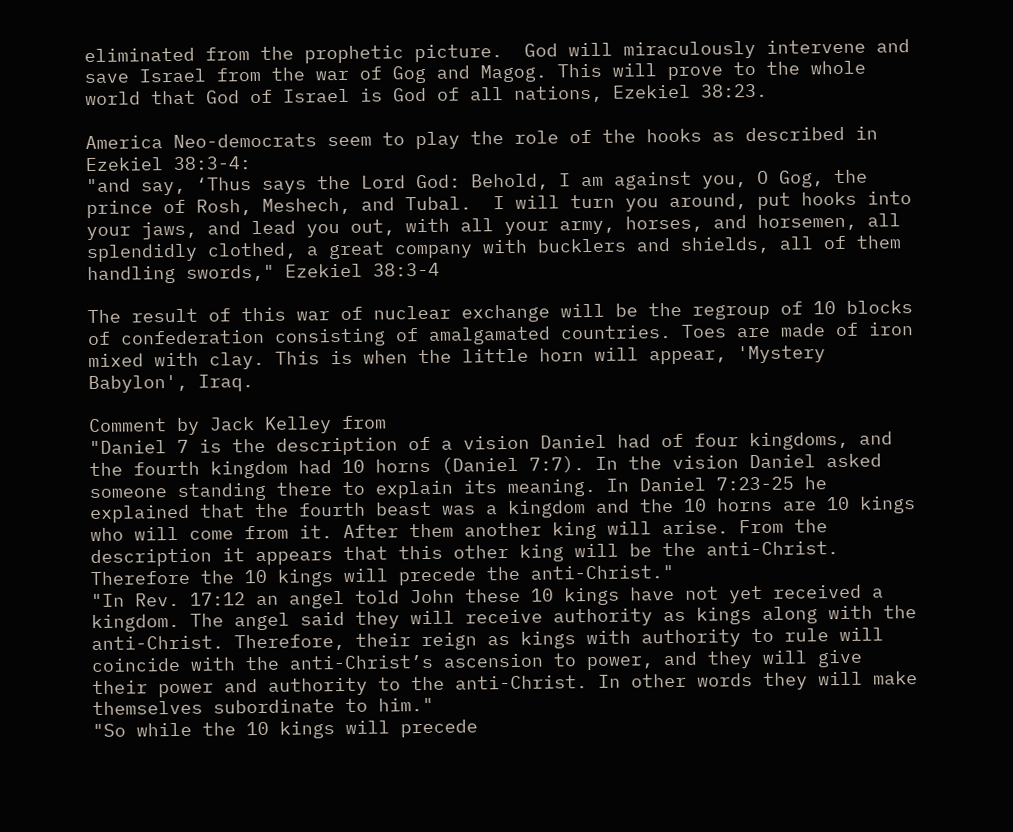eliminated from the prophetic picture.  God will miraculously intervene and save Israel from the war of Gog and Magog. This will prove to the whole world that God of Israel is God of all nations, Ezekiel 38:23.

America Neo-democrats seem to play the role of the hooks as described in Ezekiel 38:3-4:
"and say, ‘Thus says the Lord God: Behold, I am against you, O Gog, the prince of Rosh, Meshech, and Tubal.  I will turn you around, put hooks into your jaws, and lead you out, with all your army, horses, and horsemen, all splendidly clothed, a great company with bucklers and shields, all of them handling swords," Ezekiel 38:3-4

The result of this war of nuclear exchange will be the regroup of 10 blocks of confederation consisting of amalgamated countries. Toes are made of iron mixed with clay. This is when the little horn will appear, 'Mystery Babylon', Iraq.

Comment by Jack Kelley from
"Daniel 7 is the description of a vision Daniel had of four kingdoms, and the fourth kingdom had 10 horns (Daniel 7:7). In the vision Daniel asked someone standing there to explain its meaning. In Daniel 7:23-25 he explained that the fourth beast was a kingdom and the 10 horns are 10 kings who will come from it. After them another king will arise. From the description it appears that this other king will be the anti-Christ. Therefore the 10 kings will precede the anti-Christ."
"In Rev. 17:12 an angel told John these 10 kings have not yet received a kingdom. The angel said they will receive authority as kings along with the anti-Christ. Therefore, their reign as kings with authority to rule will coincide with the anti-Christ’s ascension to power, and they will give their power and authority to the anti-Christ. In other words they will make themselves subordinate to him."
"So while the 10 kings will precede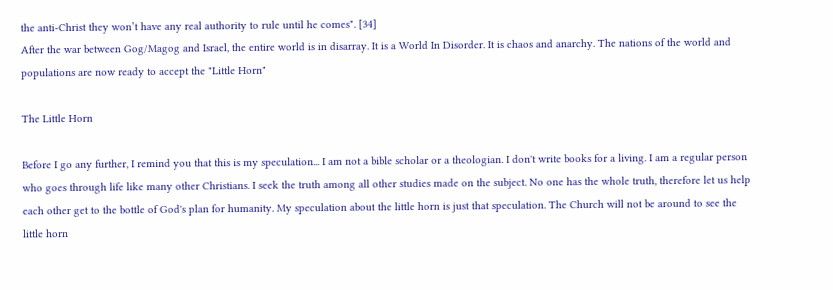the anti-Christ they won’t have any real authority to rule until he comes". [34]
After the war between Gog/Magog and Israel, the entire world is in disarray. It is a World In Disorder. It is chaos and anarchy. The nations of the world and populations are now ready to accept the "Little Horn"

The Little Horn

Before I go any further, I remind you that this is my speculation... I am not a bible scholar or a theologian. I don't write books for a living. I am a regular person who goes through life like many other Christians. I seek the truth among all other studies made on the subject. No one has the whole truth, therefore let us help each other get to the bottle of God's plan for humanity. My speculation about the little horn is just that speculation. The Church will not be around to see the little horn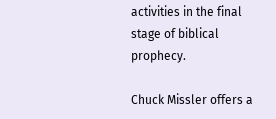activities in the final stage of biblical prophecy.

Chuck Missler offers a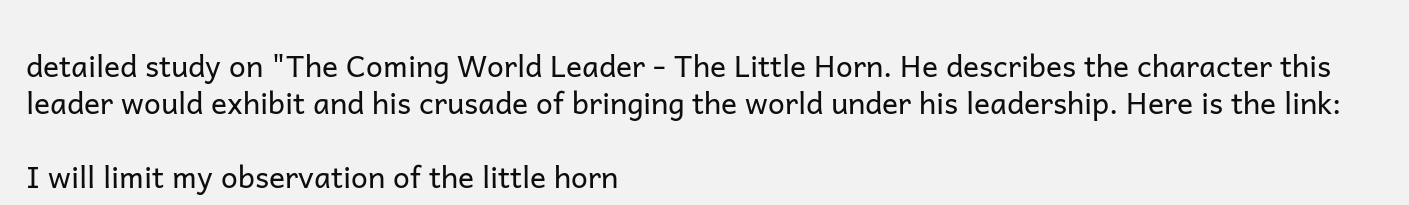detailed study on "The Coming World Leader - The Little Horn. He describes the character this leader would exhibit and his crusade of bringing the world under his leadership. Here is the link:

I will limit my observation of the little horn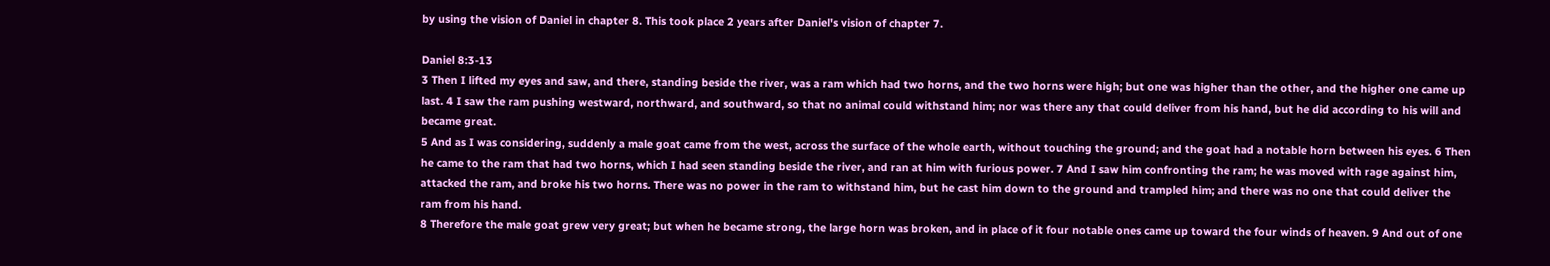by using the vision of Daniel in chapter 8. This took place 2 years after Daniel's vision of chapter 7.

Daniel 8:3-13
3 Then I lifted my eyes and saw, and there, standing beside the river, was a ram which had two horns, and the two horns were high; but one was higher than the other, and the higher one came up last. 4 I saw the ram pushing westward, northward, and southward, so that no animal could withstand him; nor was there any that could deliver from his hand, but he did according to his will and became great.
5 And as I was considering, suddenly a male goat came from the west, across the surface of the whole earth, without touching the ground; and the goat had a notable horn between his eyes. 6 Then he came to the ram that had two horns, which I had seen standing beside the river, and ran at him with furious power. 7 And I saw him confronting the ram; he was moved with rage against him, attacked the ram, and broke his two horns. There was no power in the ram to withstand him, but he cast him down to the ground and trampled him; and there was no one that could deliver the ram from his hand.
8 Therefore the male goat grew very great; but when he became strong, the large horn was broken, and in place of it four notable ones came up toward the four winds of heaven. 9 And out of one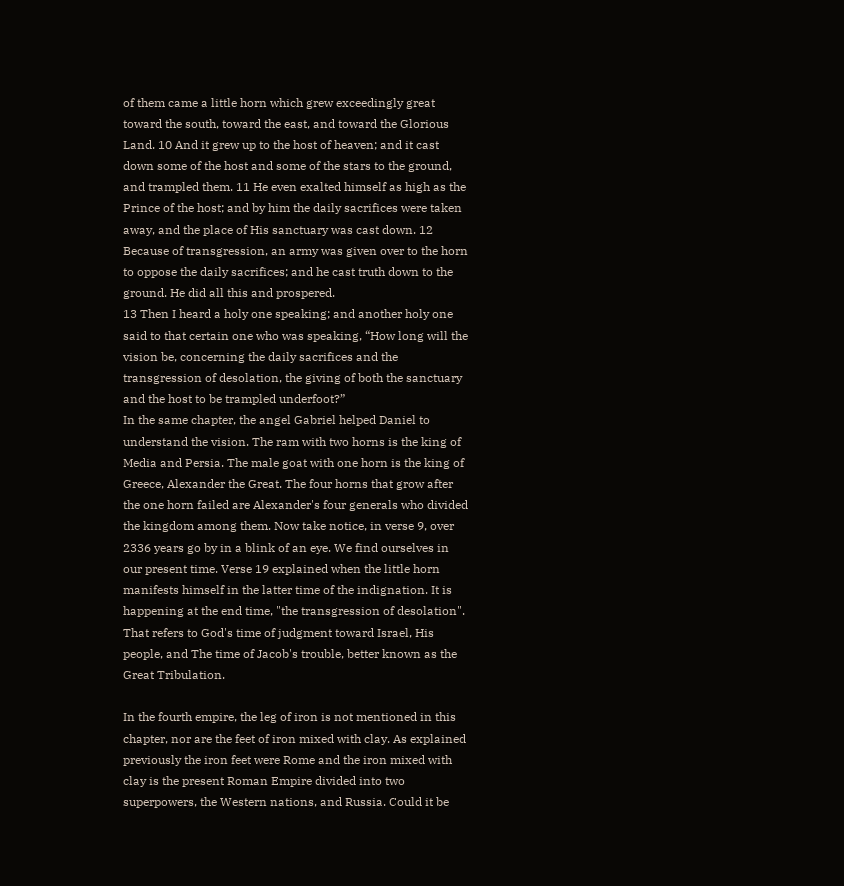of them came a little horn which grew exceedingly great toward the south, toward the east, and toward the Glorious Land. 10 And it grew up to the host of heaven; and it cast down some of the host and some of the stars to the ground, and trampled them. 11 He even exalted himself as high as the Prince of the host; and by him the daily sacrifices were taken away, and the place of His sanctuary was cast down. 12 Because of transgression, an army was given over to the horn to oppose the daily sacrifices; and he cast truth down to the ground. He did all this and prospered.
13 Then I heard a holy one speaking; and another holy one said to that certain one who was speaking, “How long will the vision be, concerning the daily sacrifices and the transgression of desolation, the giving of both the sanctuary and the host to be trampled underfoot?”
In the same chapter, the angel Gabriel helped Daniel to understand the vision. The ram with two horns is the king of Media and Persia. The male goat with one horn is the king of Greece, Alexander the Great. The four horns that grow after the one horn failed are Alexander's four generals who divided the kingdom among them. Now take notice, in verse 9, over 2336 years go by in a blink of an eye. We find ourselves in our present time. Verse 19 explained when the little horn manifests himself in the latter time of the indignation. It is happening at the end time, "the transgression of desolation". That refers to God's time of judgment toward Israel, His people, and The time of Jacob's trouble, better known as the Great Tribulation.

In the fourth empire, the leg of iron is not mentioned in this chapter, nor are the feet of iron mixed with clay. As explained previously the iron feet were Rome and the iron mixed with clay is the present Roman Empire divided into two superpowers, the Western nations, and Russia. Could it be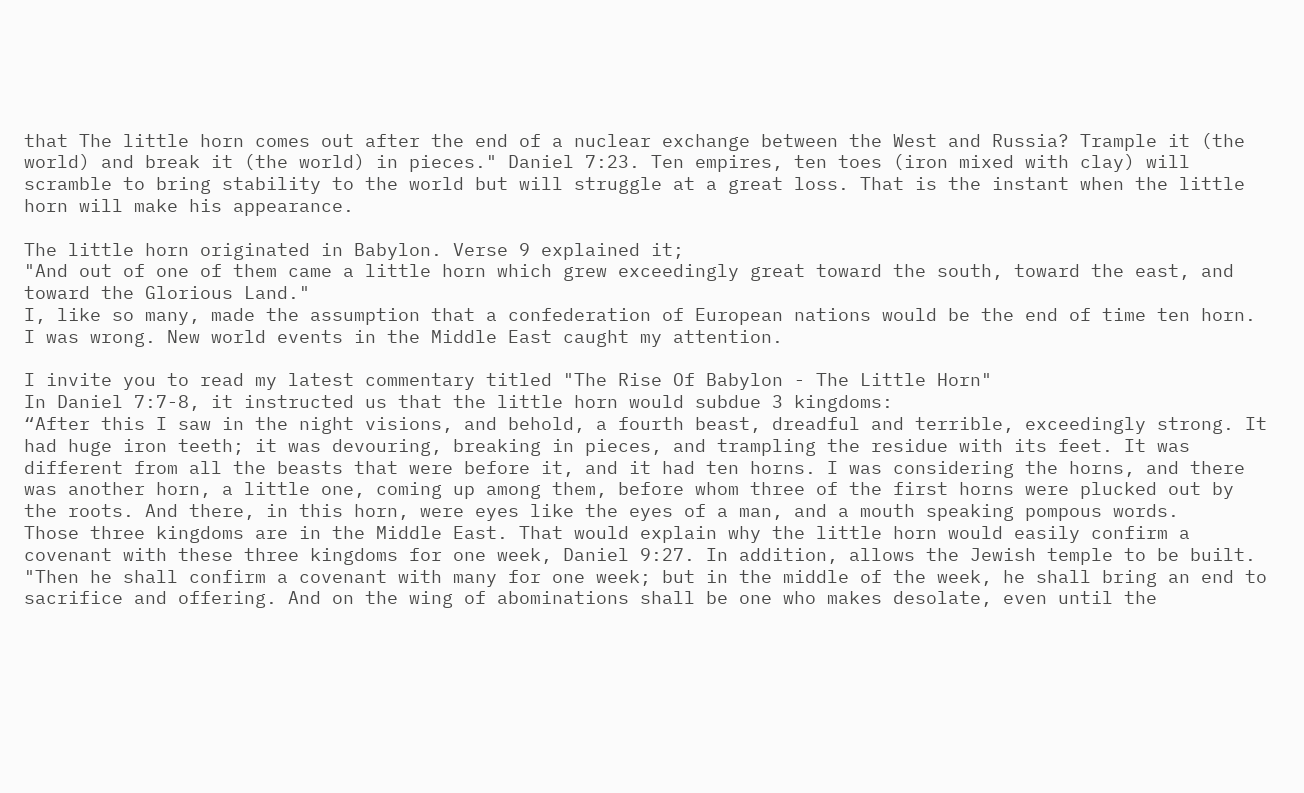that The little horn comes out after the end of a nuclear exchange between the West and Russia? Trample it (the world) and break it (the world) in pieces." Daniel 7:23. Ten empires, ten toes (iron mixed with clay) will scramble to bring stability to the world but will struggle at a great loss. That is the instant when the little horn will make his appearance.

The little horn originated in Babylon. Verse 9 explained it;
"And out of one of them came a little horn which grew exceedingly great toward the south, toward the east, and toward the Glorious Land."
I, like so many, made the assumption that a confederation of European nations would be the end of time ten horn. I was wrong. New world events in the Middle East caught my attention.

I invite you to read my latest commentary titled "The Rise Of Babylon - The Little Horn"
In Daniel 7:7-8, it instructed us that the little horn would subdue 3 kingdoms:
“After this I saw in the night visions, and behold, a fourth beast, dreadful and terrible, exceedingly strong. It had huge iron teeth; it was devouring, breaking in pieces, and trampling the residue with its feet. It was different from all the beasts that were before it, and it had ten horns. I was considering the horns, and there was another horn, a little one, coming up among them, before whom three of the first horns were plucked out by the roots. And there, in this horn, were eyes like the eyes of a man, and a mouth speaking pompous words.
Those three kingdoms are in the Middle East. That would explain why the little horn would easily confirm a covenant with these three kingdoms for one week, Daniel 9:27. In addition, allows the Jewish temple to be built.
"Then he shall confirm a covenant with many for one week; but in the middle of the week, he shall bring an end to sacrifice and offering. And on the wing of abominations shall be one who makes desolate, even until the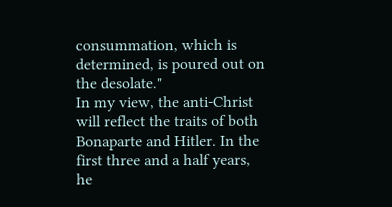consummation, which is determined, is poured out on the desolate."
In my view, the anti-Christ will reflect the traits of both Bonaparte and Hitler. In the first three and a half years, he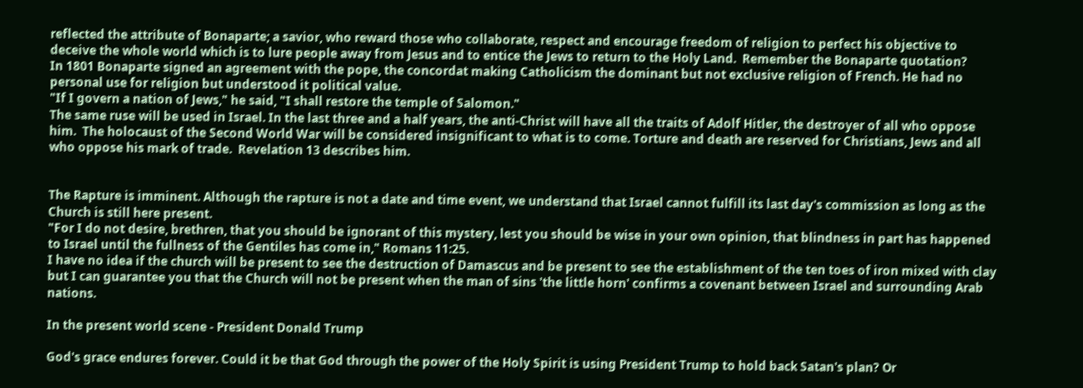reflected the attribute of Bonaparte; a savior, who reward those who collaborate, respect and encourage freedom of religion to perfect his objective to deceive the whole world which is to lure people away from Jesus and to entice the Jews to return to the Holy Land.  Remember the Bonaparte quotation?
In 1801 Bonaparte signed an agreement with the pope, the concordat making Catholicism the dominant but not exclusive religion of French. He had no personal use for religion but understood it political value.
"If I govern a nation of Jews," he said, "I shall restore the temple of Salomon."
The same ruse will be used in Israel. In the last three and a half years, the anti-Christ will have all the traits of Adolf Hitler, the destroyer of all who oppose him.  The holocaust of the Second World War will be considered insignificant to what is to come. Torture and death are reserved for Christians, Jews and all who oppose his mark of trade.  Revelation 13 describes him.


The Rapture is imminent. Although the rapture is not a date and time event, we understand that Israel cannot fulfill its last day's commission as long as the Church is still here present.
"For I do not desire, brethren, that you should be ignorant of this mystery, lest you should be wise in your own opinion, that blindness in part has happened to Israel until the fullness of the Gentiles has come in," Romans 11:25.
I have no idea if the church will be present to see the destruction of Damascus and be present to see the establishment of the ten toes of iron mixed with clay but I can guarantee you that the Church will not be present when the man of sins 'the little horn' confirms a covenant between Israel and surrounding Arab nations.

In the present world scene - President Donald Trump

God's grace endures forever. Could it be that God through the power of the Holy Spirit is using President Trump to hold back Satan's plan? Or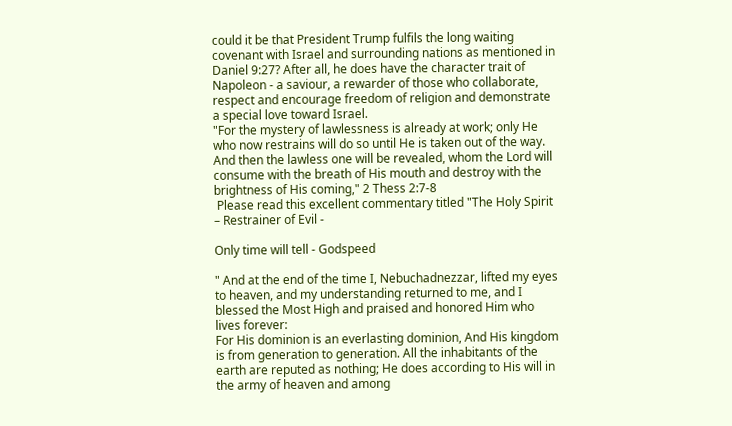could it be that President Trump fulfils the long waiting covenant with Israel and surrounding nations as mentioned in Daniel 9:27? After all, he does have the character trait of Napoleon - a saviour, a rewarder of those who collaborate, respect and encourage freedom of religion and demonstrate a special love toward Israel.
"For the mystery of lawlessness is already at work; only He who now restrains will do so until He is taken out of the way. And then the lawless one will be revealed, whom the Lord will consume with the breath of His mouth and destroy with the brightness of His coming," 2 Thess 2:7-8
 Please read this excellent commentary titled "The Holy Spirit – Restrainer of Evil -

Only time will tell - Godspeed

" And at the end of the time I, Nebuchadnezzar, lifted my eyes to heaven, and my understanding returned to me, and I blessed the Most High and praised and honored Him who lives forever:
For His dominion is an everlasting dominion, And His kingdom is from generation to generation. All the inhabitants of the earth are reputed as nothing; He does according to His will in the army of heaven and among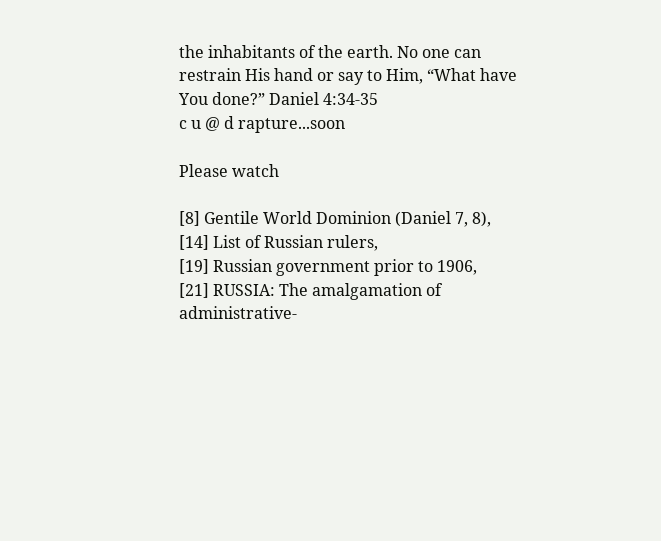the inhabitants of the earth. No one can restrain His hand or say to Him, “What have You done?” Daniel 4:34-35
c u @ d rapture...soon

Please watch

[8] Gentile World Dominion (Daniel 7, 8),
[14] List of Russian rulers,
[19] Russian government prior to 1906,
[21] RUSSIA: The amalgamation of administrative-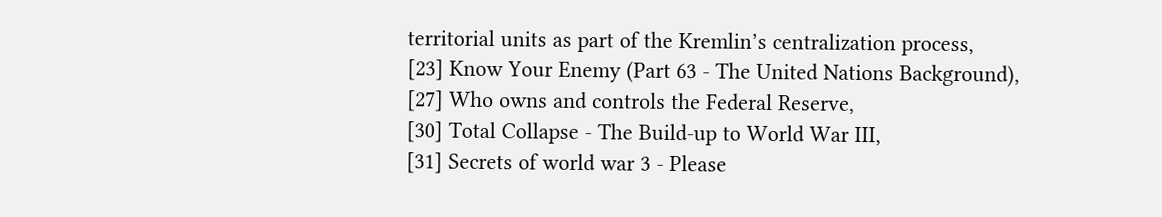territorial units as part of the Kremlin’s centralization process,
[23] Know Your Enemy (Part 63 - The United Nations Background),
[27] Who owns and controls the Federal Reserve,
[30] Total Collapse - The Build-up to World War III,
[31] Secrets of world war 3 - Please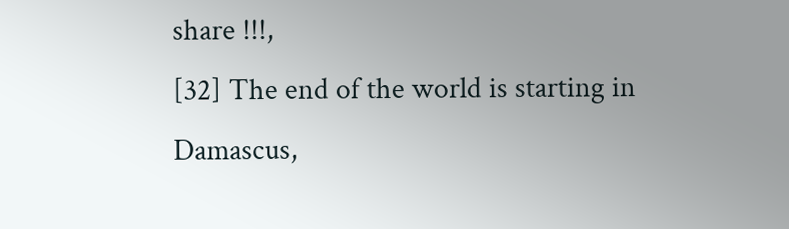share !!!,
[32] The end of the world is starting in Damascus,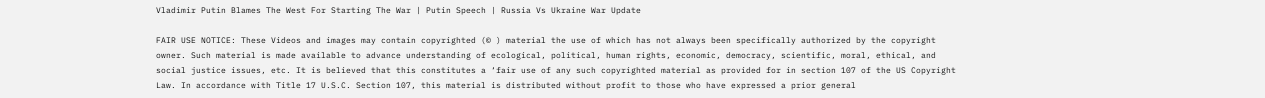Vladimir Putin Blames The West For Starting The War | Putin Speech | Russia Vs Ukraine War Update

FAIR USE NOTICE: These Videos and images may contain copyrighted (© ) material the use of which has not always been specifically authorized by the copyright owner. Such material is made available to advance understanding of ecological, political, human rights, economic, democracy, scientific, moral, ethical, and social justice issues, etc. It is believed that this constitutes a ‘fair use of any such copyrighted material as provided for in section 107 of the US Copyright Law. In accordance with Title 17 U.S.C. Section 107, this material is distributed without profit to those who have expressed a prior general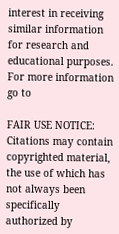interest in receiving similar information for research and educational purposes. For more information go to

FAIR USE NOTICE: Citations may contain copyrighted material,
the use of which has not always been specifically authorized by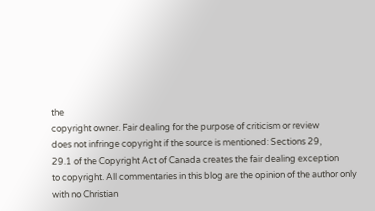the
copyright owner. Fair dealing for the purpose of criticism or review
does not infringe copyright if the source is mentioned: Sections 29,
29.1 of the Copyright Act of Canada creates the fair dealing exception
to copyright. All commentaries in this blog are the opinion of the author only
with no Christian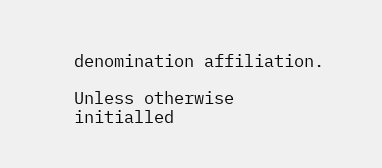denomination affiliation.

Unless otherwise initialled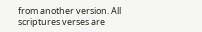from another version. All scriptures verses are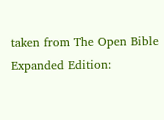taken from The Open Bible Expanded Edition: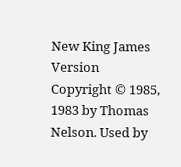New King James Version
Copyright © 1985, 1983 by Thomas Nelson. Used by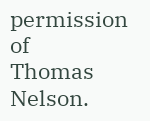permission of
Thomas Nelson.